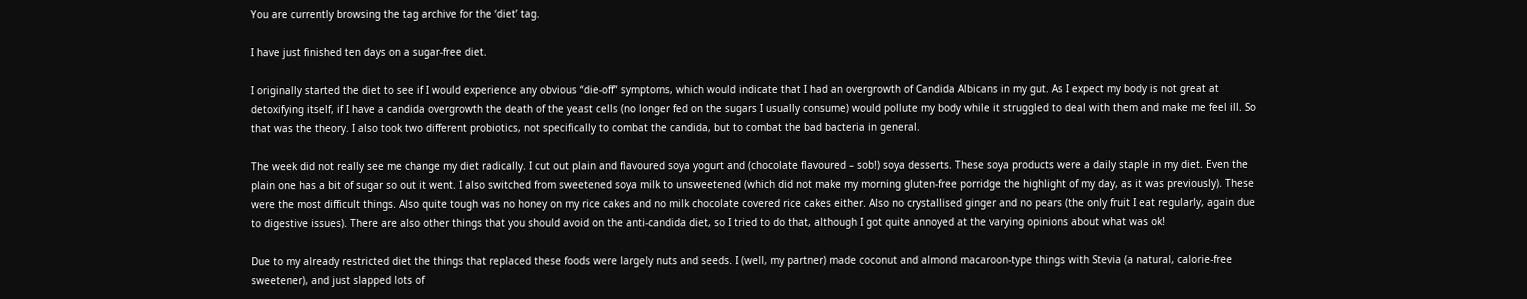You are currently browsing the tag archive for the ‘diet’ tag.

I have just finished ten days on a sugar-free diet.

I originally started the diet to see if I would experience any obvious “die-off” symptoms, which would indicate that I had an overgrowth of Candida Albicans in my gut. As I expect my body is not great at detoxifying itself, if I have a candida overgrowth the death of the yeast cells (no longer fed on the sugars I usually consume) would pollute my body while it struggled to deal with them and make me feel ill. So that was the theory. I also took two different probiotics, not specifically to combat the candida, but to combat the bad bacteria in general.

The week did not really see me change my diet radically. I cut out plain and flavoured soya yogurt and (chocolate flavoured – sob!) soya desserts. These soya products were a daily staple in my diet. Even the plain one has a bit of sugar so out it went. I also switched from sweetened soya milk to unsweetened (which did not make my morning gluten-free porridge the highlight of my day, as it was previously). These were the most difficult things. Also quite tough was no honey on my rice cakes and no milk chocolate covered rice cakes either. Also no crystallised ginger and no pears (the only fruit I eat regularly, again due to digestive issues). There are also other things that you should avoid on the anti-candida diet, so I tried to do that, although I got quite annoyed at the varying opinions about what was ok!

Due to my already restricted diet the things that replaced these foods were largely nuts and seeds. I (well, my partner) made coconut and almond macaroon-type things with Stevia (a natural, calorie-free sweetener), and just slapped lots of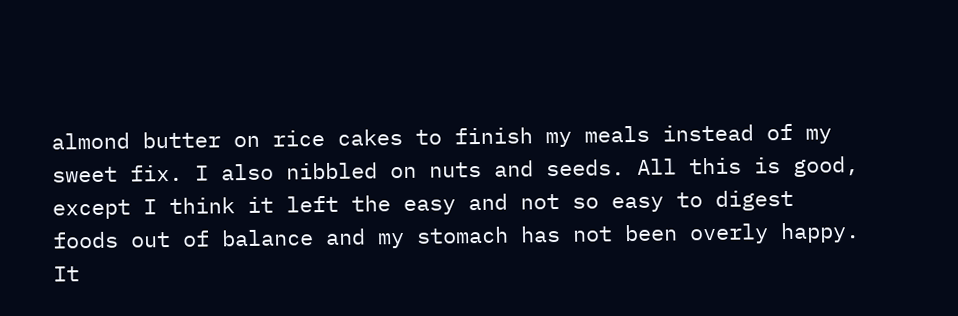almond butter on rice cakes to finish my meals instead of my sweet fix. I also nibbled on nuts and seeds. All this is good, except I think it left the easy and not so easy to digest foods out of balance and my stomach has not been overly happy. It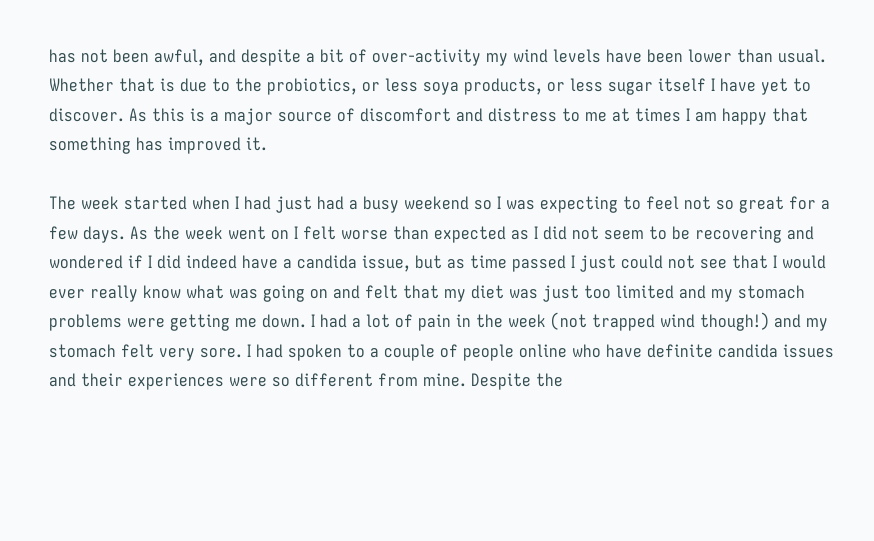has not been awful, and despite a bit of over-activity my wind levels have been lower than usual. Whether that is due to the probiotics, or less soya products, or less sugar itself I have yet to discover. As this is a major source of discomfort and distress to me at times I am happy that something has improved it.

The week started when I had just had a busy weekend so I was expecting to feel not so great for a few days. As the week went on I felt worse than expected as I did not seem to be recovering and wondered if I did indeed have a candida issue, but as time passed I just could not see that I would ever really know what was going on and felt that my diet was just too limited and my stomach problems were getting me down. I had a lot of pain in the week (not trapped wind though!) and my stomach felt very sore. I had spoken to a couple of people online who have definite candida issues and their experiences were so different from mine. Despite the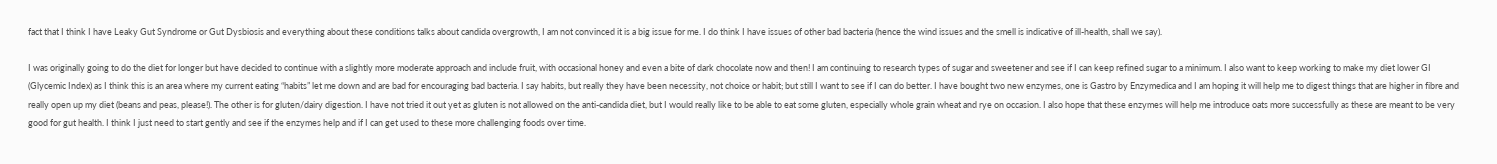fact that I think I have Leaky Gut Syndrome or Gut Dysbiosis and everything about these conditions talks about candida overgrowth, I am not convinced it is a big issue for me. I do think I have issues of other bad bacteria (hence the wind issues and the smell is indicative of ill-health, shall we say).

I was originally going to do the diet for longer but have decided to continue with a slightly more moderate approach and include fruit, with occasional honey and even a bite of dark chocolate now and then! I am continuing to research types of sugar and sweetener and see if I can keep refined sugar to a minimum. I also want to keep working to make my diet lower GI (Glycemic Index) as I think this is an area where my current eating “habits” let me down and are bad for encouraging bad bacteria. I say habits, but really they have been necessity, not choice or habit; but still I want to see if I can do better. I have bought two new enzymes, one is Gastro by Enzymedica and I am hoping it will help me to digest things that are higher in fibre and really open up my diet (beans and peas, please!). The other is for gluten/dairy digestion. I have not tried it out yet as gluten is not allowed on the anti-candida diet, but I would really like to be able to eat some gluten, especially whole grain wheat and rye on occasion. I also hope that these enzymes will help me introduce oats more successfully as these are meant to be very good for gut health. I think I just need to start gently and see if the enzymes help and if I can get used to these more challenging foods over time.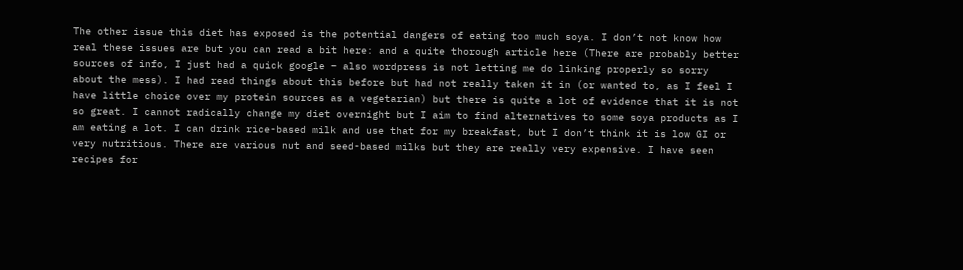The other issue this diet has exposed is the potential dangers of eating too much soya. I don’t not know how real these issues are but you can read a bit here: and a quite thorough article here (There are probably better sources of info, I just had a quick google – also wordpress is not letting me do linking properly so sorry about the mess). I had read things about this before but had not really taken it in (or wanted to, as I feel I have little choice over my protein sources as a vegetarian) but there is quite a lot of evidence that it is not so great. I cannot radically change my diet overnight but I aim to find alternatives to some soya products as I am eating a lot. I can drink rice-based milk and use that for my breakfast, but I don’t think it is low GI or very nutritious. There are various nut and seed-based milks but they are really very expensive. I have seen recipes for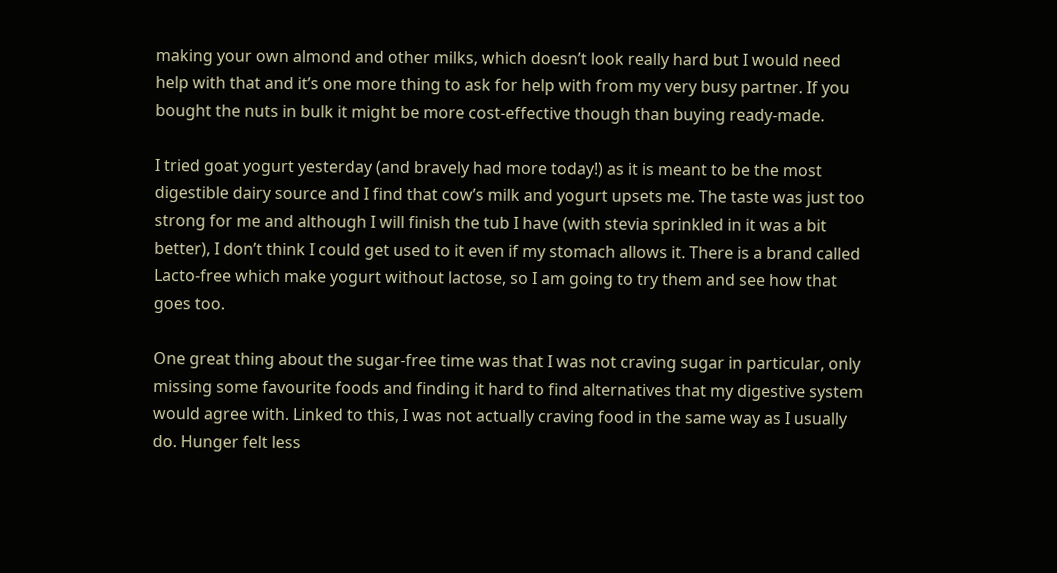making your own almond and other milks, which doesn’t look really hard but I would need help with that and it’s one more thing to ask for help with from my very busy partner. If you bought the nuts in bulk it might be more cost-effective though than buying ready-made.

I tried goat yogurt yesterday (and bravely had more today!) as it is meant to be the most digestible dairy source and I find that cow’s milk and yogurt upsets me. The taste was just too strong for me and although I will finish the tub I have (with stevia sprinkled in it was a bit better), I don’t think I could get used to it even if my stomach allows it. There is a brand called Lacto-free which make yogurt without lactose, so I am going to try them and see how that goes too.

One great thing about the sugar-free time was that I was not craving sugar in particular, only missing some favourite foods and finding it hard to find alternatives that my digestive system would agree with. Linked to this, I was not actually craving food in the same way as I usually do. Hunger felt less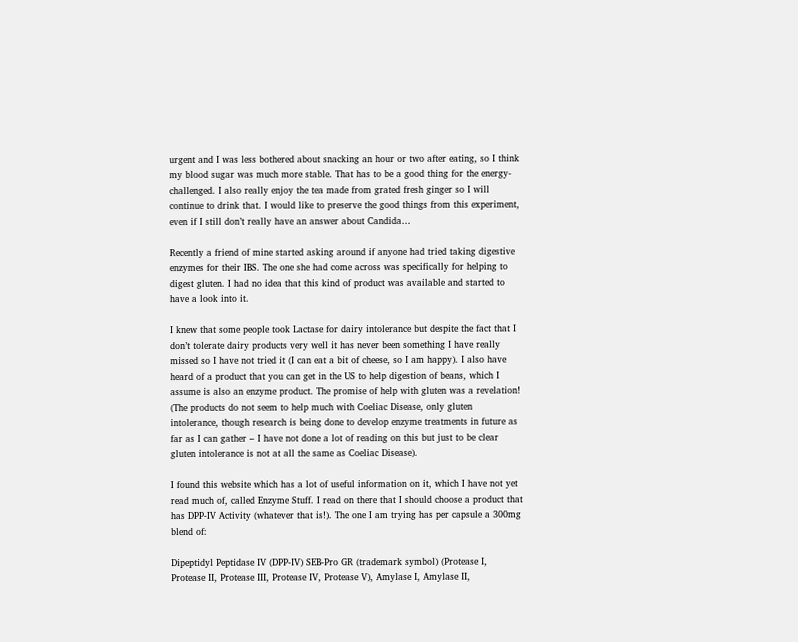urgent and I was less bothered about snacking an hour or two after eating, so I think my blood sugar was much more stable. That has to be a good thing for the energy-challenged. I also really enjoy the tea made from grated fresh ginger so I will continue to drink that. I would like to preserve the good things from this experiment, even if I still don’t really have an answer about Candida…

Recently a friend of mine started asking around if anyone had tried taking digestive enzymes for their IBS. The one she had come across was specifically for helping to digest gluten. I had no idea that this kind of product was available and started to have a look into it.

I knew that some people took Lactase for dairy intolerance but despite the fact that I don’t tolerate dairy products very well it has never been something I have really missed so I have not tried it (I can eat a bit of cheese, so I am happy). I also have heard of a product that you can get in the US to help digestion of beans, which I assume is also an enzyme product. The promise of help with gluten was a revelation! (The products do not seem to help much with Coeliac Disease, only gluten intolerance, though research is being done to develop enzyme treatments in future as far as I can gather – I have not done a lot of reading on this but just to be clear gluten intolerance is not at all the same as Coeliac Disease).

I found this website which has a lot of useful information on it, which I have not yet read much of, called Enzyme Stuff. I read on there that I should choose a product that has DPP-IV Activity (whatever that is!). The one I am trying has per capsule a 300mg blend of:

Dipeptidyl Peptidase IV (DPP-IV) SEB-Pro GR (trademark symbol) (Protease I, Protease II, Protease III, Protease IV, Protease V), Amylase I, Amylase II,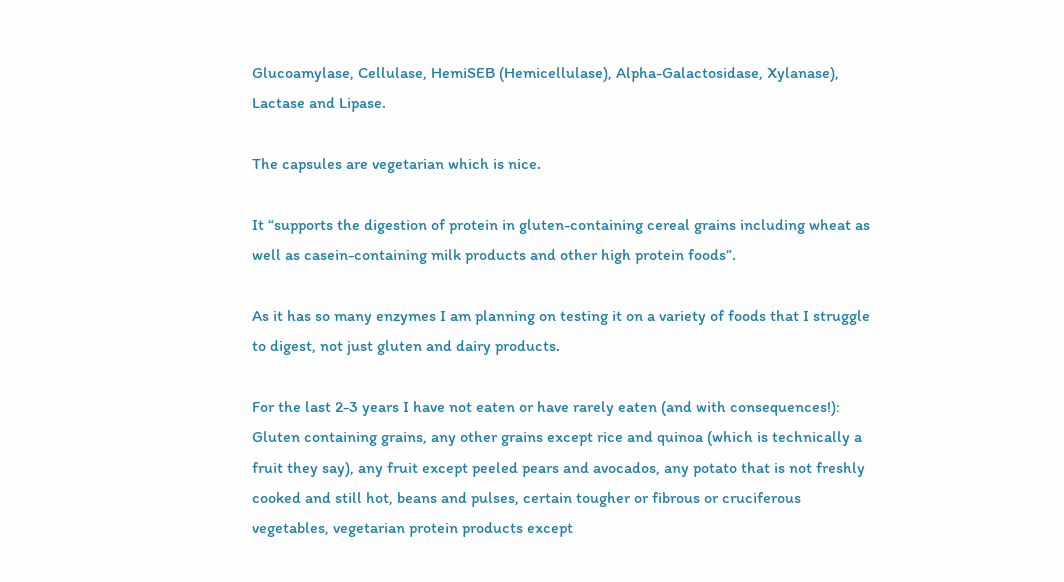Glucoamylase, Cellulase, HemiSEB (Hemicellulase), Alpha-Galactosidase, Xylanase), Lactase and Lipase.

The capsules are vegetarian which is nice.

It “supports the digestion of protein in gluten-containing cereal grains including wheat as well as casein-containing milk products and other high protein foods”.

As it has so many enzymes I am planning on testing it on a variety of foods that I struggle to digest, not just gluten and dairy products.

For the last 2-3 years I have not eaten or have rarely eaten (and with consequences!): Gluten containing grains, any other grains except rice and quinoa (which is technically a fruit they say), any fruit except peeled pears and avocados, any potato that is not freshly cooked and still hot, beans and pulses, certain tougher or fibrous or cruciferous vegetables, vegetarian protein products except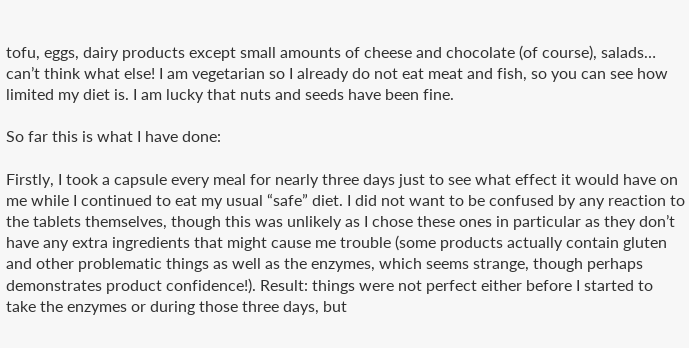tofu, eggs, dairy products except small amounts of cheese and chocolate (of course), salads… can’t think what else! I am vegetarian so I already do not eat meat and fish, so you can see how limited my diet is. I am lucky that nuts and seeds have been fine.

So far this is what I have done:

Firstly, I took a capsule every meal for nearly three days just to see what effect it would have on me while I continued to eat my usual “safe” diet. I did not want to be confused by any reaction to the tablets themselves, though this was unlikely as I chose these ones in particular as they don’t have any extra ingredients that might cause me trouble (some products actually contain gluten and other problematic things as well as the enzymes, which seems strange, though perhaps demonstrates product confidence!). Result: things were not perfect either before I started to take the enzymes or during those three days, but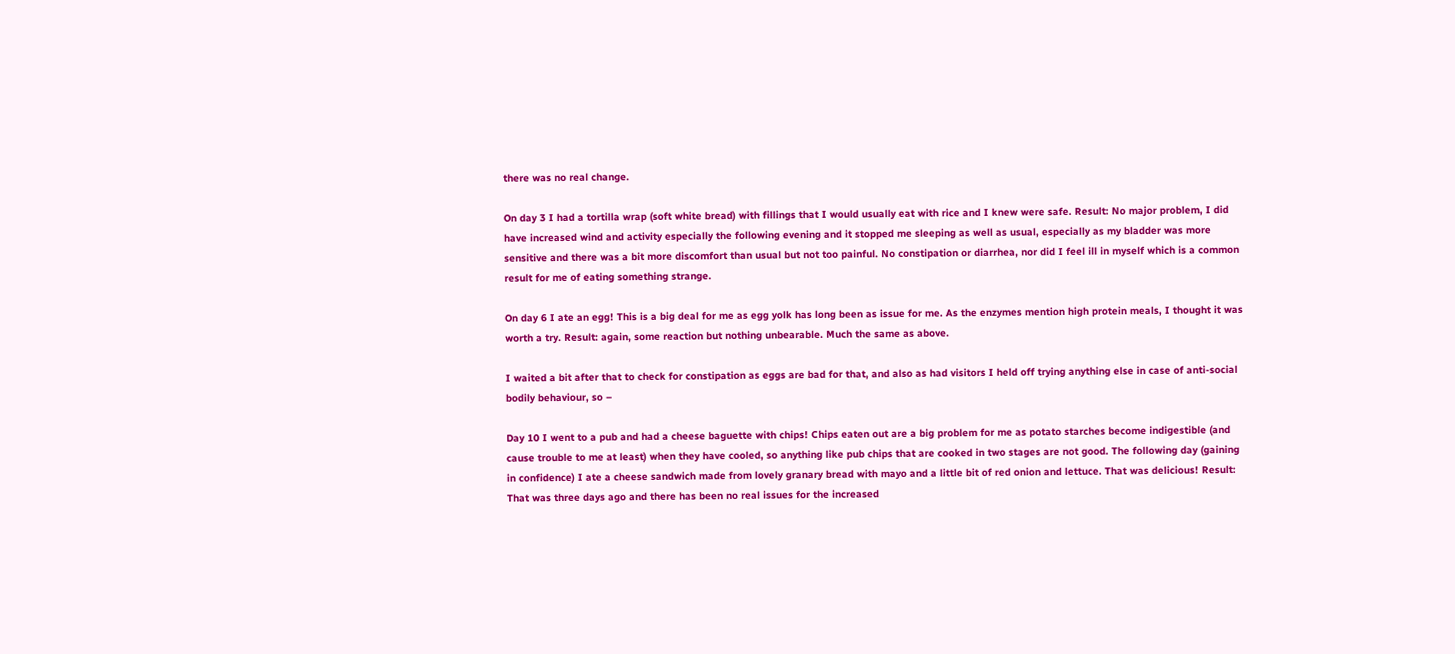there was no real change.

On day 3 I had a tortilla wrap (soft white bread) with fillings that I would usually eat with rice and I knew were safe. Result: No major problem, I did have increased wind and activity especially the following evening and it stopped me sleeping as well as usual, especially as my bladder was more sensitive and there was a bit more discomfort than usual but not too painful. No constipation or diarrhea, nor did I feel ill in myself which is a common result for me of eating something strange.

On day 6 I ate an egg! This is a big deal for me as egg yolk has long been as issue for me. As the enzymes mention high protein meals, I thought it was worth a try. Result: again, some reaction but nothing unbearable. Much the same as above.

I waited a bit after that to check for constipation as eggs are bad for that, and also as had visitors I held off trying anything else in case of anti-social bodily behaviour, so –

Day 10 I went to a pub and had a cheese baguette with chips! Chips eaten out are a big problem for me as potato starches become indigestible (and cause trouble to me at least) when they have cooled, so anything like pub chips that are cooked in two stages are not good. The following day (gaining in confidence) I ate a cheese sandwich made from lovely granary bread with mayo and a little bit of red onion and lettuce. That was delicious! Result: That was three days ago and there has been no real issues for the increased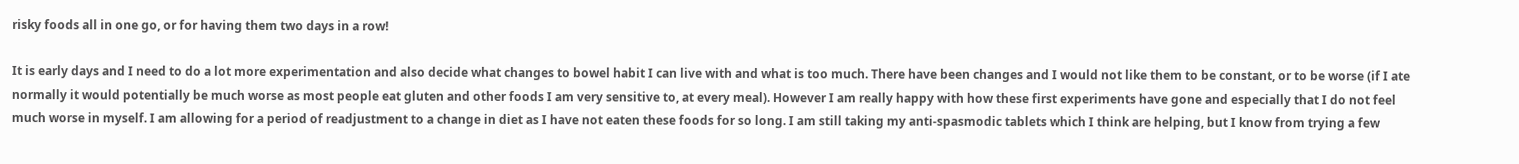risky foods all in one go, or for having them two days in a row!

It is early days and I need to do a lot more experimentation and also decide what changes to bowel habit I can live with and what is too much. There have been changes and I would not like them to be constant, or to be worse (if I ate normally it would potentially be much worse as most people eat gluten and other foods I am very sensitive to, at every meal). However I am really happy with how these first experiments have gone and especially that I do not feel much worse in myself. I am allowing for a period of readjustment to a change in diet as I have not eaten these foods for so long. I am still taking my anti-spasmodic tablets which I think are helping, but I know from trying a few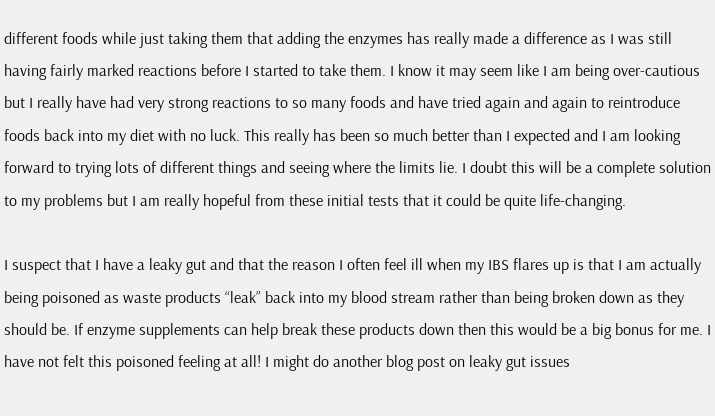different foods while just taking them that adding the enzymes has really made a difference as I was still having fairly marked reactions before I started to take them. I know it may seem like I am being over-cautious but I really have had very strong reactions to so many foods and have tried again and again to reintroduce foods back into my diet with no luck. This really has been so much better than I expected and I am looking forward to trying lots of different things and seeing where the limits lie. I doubt this will be a complete solution to my problems but I am really hopeful from these initial tests that it could be quite life-changing.

I suspect that I have a leaky gut and that the reason I often feel ill when my IBS flares up is that I am actually being poisoned as waste products “leak” back into my blood stream rather than being broken down as they should be. If enzyme supplements can help break these products down then this would be a big bonus for me. I have not felt this poisoned feeling at all! I might do another blog post on leaky gut issues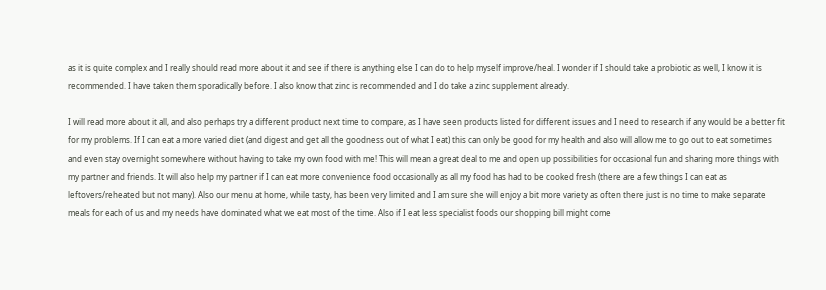as it is quite complex and I really should read more about it and see if there is anything else I can do to help myself improve/heal. I wonder if I should take a probiotic as well, I know it is recommended. I have taken them sporadically before. I also know that zinc is recommended and I do take a zinc supplement already.

I will read more about it all, and also perhaps try a different product next time to compare, as I have seen products listed for different issues and I need to research if any would be a better fit for my problems. If I can eat a more varied diet (and digest and get all the goodness out of what I eat) this can only be good for my health and also will allow me to go out to eat sometimes and even stay overnight somewhere without having to take my own food with me! This will mean a great deal to me and open up possibilities for occasional fun and sharing more things with my partner and friends. It will also help my partner if I can eat more convenience food occasionally as all my food has had to be cooked fresh (there are a few things I can eat as leftovers/reheated but not many). Also our menu at home, while tasty, has been very limited and I am sure she will enjoy a bit more variety as often there just is no time to make separate meals for each of us and my needs have dominated what we eat most of the time. Also if I eat less specialist foods our shopping bill might come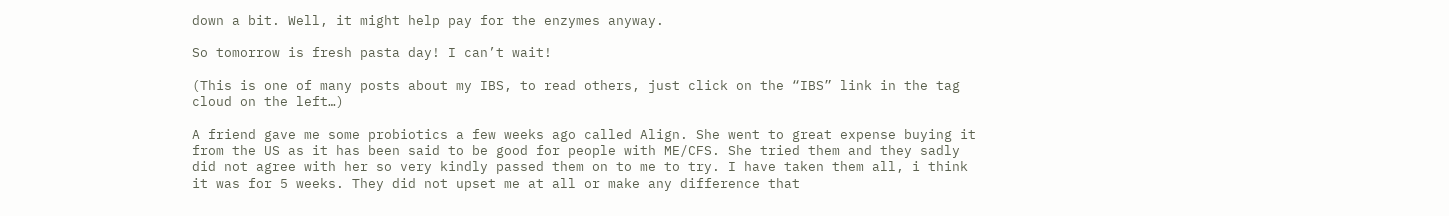down a bit. Well, it might help pay for the enzymes anyway.

So tomorrow is fresh pasta day! I can’t wait!

(This is one of many posts about my IBS, to read others, just click on the “IBS” link in the tag cloud on the left…)

A friend gave me some probiotics a few weeks ago called Align. She went to great expense buying it from the US as it has been said to be good for people with ME/CFS. She tried them and they sadly did not agree with her so very kindly passed them on to me to try. I have taken them all, i think it was for 5 weeks. They did not upset me at all or make any difference that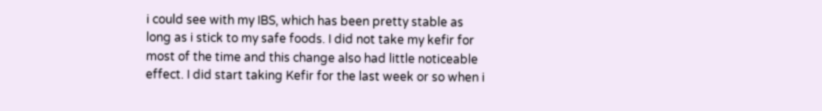i could see with my IBS, which has been pretty stable as long as i stick to my safe foods. I did not take my kefir for most of the time and this change also had little noticeable effect. I did start taking Kefir for the last week or so when i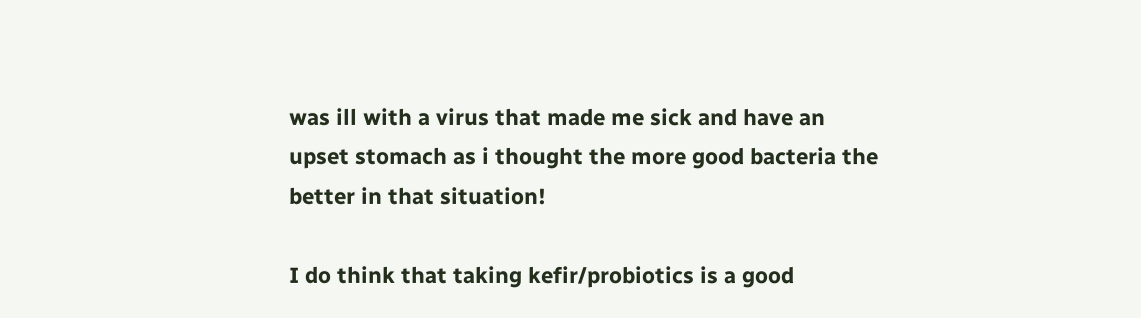was ill with a virus that made me sick and have an upset stomach as i thought the more good bacteria the better in that situation!

I do think that taking kefir/probiotics is a good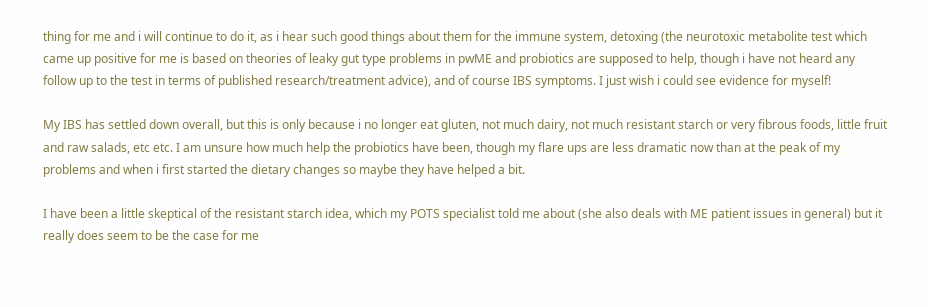thing for me and i will continue to do it, as i hear such good things about them for the immune system, detoxing (the neurotoxic metabolite test which came up positive for me is based on theories of leaky gut type problems in pwME and probiotics are supposed to help, though i have not heard any follow up to the test in terms of published research/treatment advice), and of course IBS symptoms. I just wish i could see evidence for myself!

My IBS has settled down overall, but this is only because i no longer eat gluten, not much dairy, not much resistant starch or very fibrous foods, little fruit and raw salads, etc etc. I am unsure how much help the probiotics have been, though my flare ups are less dramatic now than at the peak of my problems and when i first started the dietary changes so maybe they have helped a bit.

I have been a little skeptical of the resistant starch idea, which my POTS specialist told me about (she also deals with ME patient issues in general) but it really does seem to be the case for me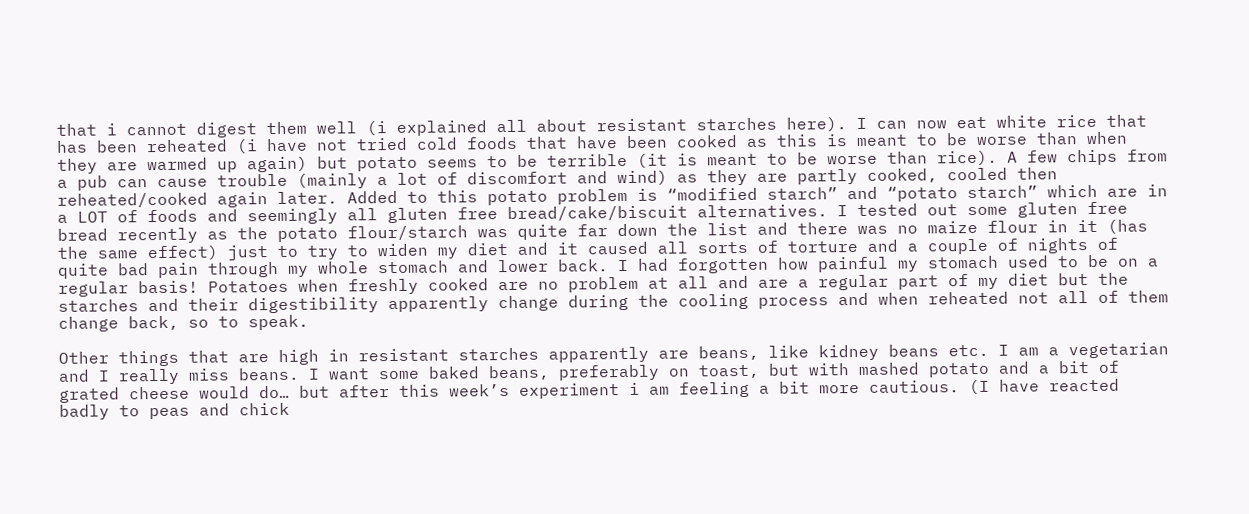that i cannot digest them well (i explained all about resistant starches here). I can now eat white rice that has been reheated (i have not tried cold foods that have been cooked as this is meant to be worse than when they are warmed up again) but potato seems to be terrible (it is meant to be worse than rice). A few chips from a pub can cause trouble (mainly a lot of discomfort and wind) as they are partly cooked, cooled then reheated/cooked again later. Added to this potato problem is “modified starch” and “potato starch” which are in a LOT of foods and seemingly all gluten free bread/cake/biscuit alternatives. I tested out some gluten free bread recently as the potato flour/starch was quite far down the list and there was no maize flour in it (has the same effect) just to try to widen my diet and it caused all sorts of torture and a couple of nights of quite bad pain through my whole stomach and lower back. I had forgotten how painful my stomach used to be on a regular basis! Potatoes when freshly cooked are no problem at all and are a regular part of my diet but the starches and their digestibility apparently change during the cooling process and when reheated not all of them change back, so to speak.

Other things that are high in resistant starches apparently are beans, like kidney beans etc. I am a vegetarian and I really miss beans. I want some baked beans, preferably on toast, but with mashed potato and a bit of grated cheese would do… but after this week’s experiment i am feeling a bit more cautious. (I have reacted badly to peas and chick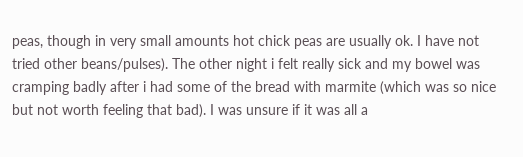peas, though in very small amounts hot chick peas are usually ok. I have not tried other beans/pulses). The other night i felt really sick and my bowel was cramping badly after i had some of the bread with marmite (which was so nice but not worth feeling that bad). I was unsure if it was all a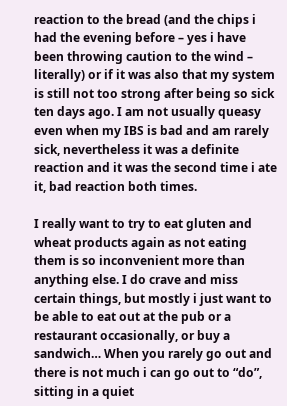reaction to the bread (and the chips i had the evening before – yes i have been throwing caution to the wind – literally) or if it was also that my system is still not too strong after being so sick ten days ago. I am not usually queasy even when my IBS is bad and am rarely sick, nevertheless it was a definite reaction and it was the second time i ate it, bad reaction both times.

I really want to try to eat gluten and wheat products again as not eating them is so inconvenient more than anything else. I do crave and miss certain things, but mostly i just want to be able to eat out at the pub or a restaurant occasionally, or buy a sandwich… When you rarely go out and there is not much i can go out to “do”, sitting in a quiet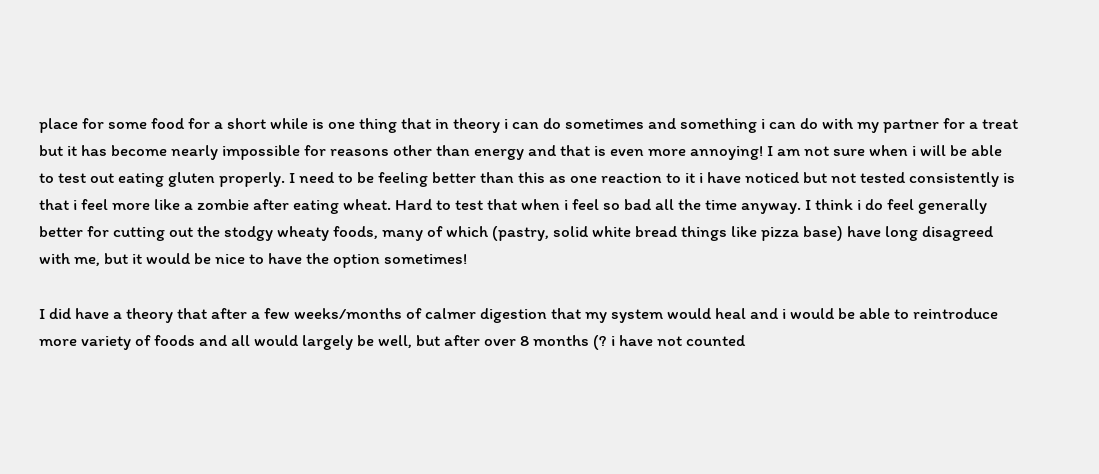place for some food for a short while is one thing that in theory i can do sometimes and something i can do with my partner for a treat but it has become nearly impossible for reasons other than energy and that is even more annoying! I am not sure when i will be able to test out eating gluten properly. I need to be feeling better than this as one reaction to it i have noticed but not tested consistently is that i feel more like a zombie after eating wheat. Hard to test that when i feel so bad all the time anyway. I think i do feel generally better for cutting out the stodgy wheaty foods, many of which (pastry, solid white bread things like pizza base) have long disagreed with me, but it would be nice to have the option sometimes!

I did have a theory that after a few weeks/months of calmer digestion that my system would heal and i would be able to reintroduce more variety of foods and all would largely be well, but after over 8 months (? i have not counted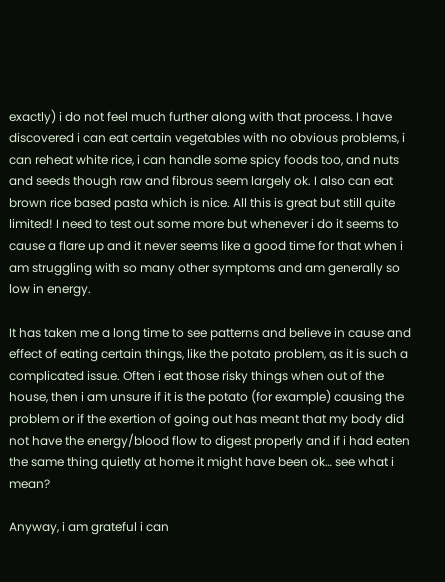exactly) i do not feel much further along with that process. I have discovered i can eat certain vegetables with no obvious problems, i can reheat white rice, i can handle some spicy foods too, and nuts and seeds though raw and fibrous seem largely ok. I also can eat brown rice based pasta which is nice. All this is great but still quite limited! I need to test out some more but whenever i do it seems to cause a flare up and it never seems like a good time for that when i am struggling with so many other symptoms and am generally so low in energy.

It has taken me a long time to see patterns and believe in cause and effect of eating certain things, like the potato problem, as it is such a complicated issue. Often i eat those risky things when out of the house, then i am unsure if it is the potato (for example) causing the problem or if the exertion of going out has meant that my body did not have the energy/blood flow to digest properly and if i had eaten the same thing quietly at home it might have been ok… see what i mean?

Anyway, i am grateful i can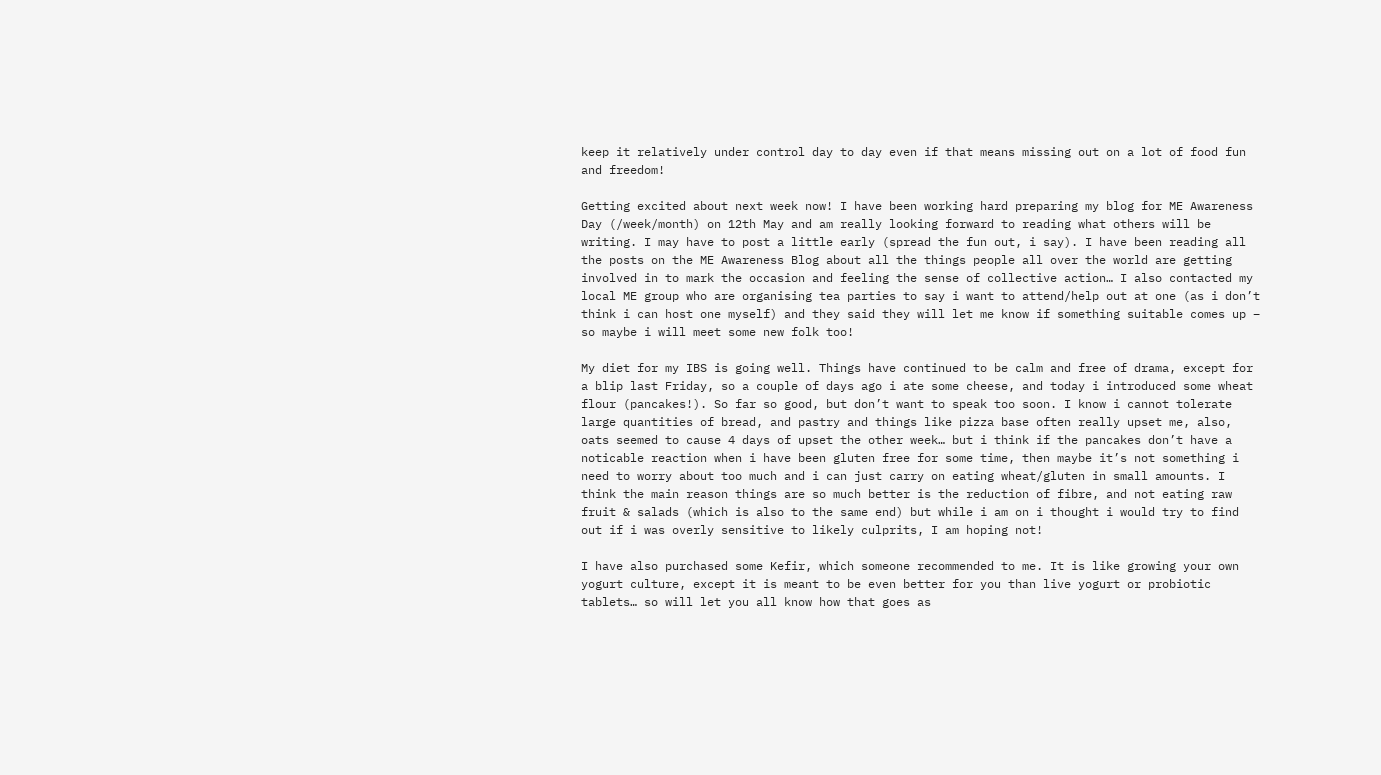keep it relatively under control day to day even if that means missing out on a lot of food fun and freedom!

Getting excited about next week now! I have been working hard preparing my blog for ME Awareness Day (/week/month) on 12th May and am really looking forward to reading what others will be writing. I may have to post a little early (spread the fun out, i say). I have been reading all the posts on the ME Awareness Blog about all the things people all over the world are getting involved in to mark the occasion and feeling the sense of collective action… I also contacted my local ME group who are organising tea parties to say i want to attend/help out at one (as i don’t think i can host one myself) and they said they will let me know if something suitable comes up – so maybe i will meet some new folk too!

My diet for my IBS is going well. Things have continued to be calm and free of drama, except for a blip last Friday, so a couple of days ago i ate some cheese, and today i introduced some wheat flour (pancakes!). So far so good, but don’t want to speak too soon. I know i cannot tolerate large quantities of bread, and pastry and things like pizza base often really upset me, also, oats seemed to cause 4 days of upset the other week… but i think if the pancakes don’t have a noticable reaction when i have been gluten free for some time, then maybe it’s not something i need to worry about too much and i can just carry on eating wheat/gluten in small amounts. I think the main reason things are so much better is the reduction of fibre, and not eating raw fruit & salads (which is also to the same end) but while i am on i thought i would try to find out if i was overly sensitive to likely culprits, I am hoping not!

I have also purchased some Kefir, which someone recommended to me. It is like growing your own yogurt culture, except it is meant to be even better for you than live yogurt or probiotic tablets… so will let you all know how that goes as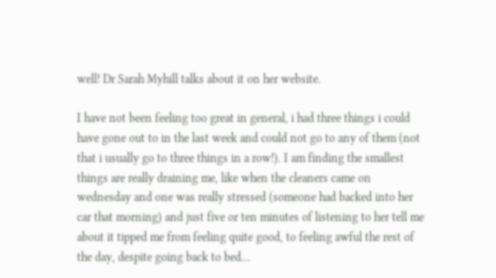well! Dr Sarah Myhill talks about it on her website.

I have not been feeling too great in general, i had three things i could have gone out to in the last week and could not go to any of them (not that i usually go to three things in a row!). I am finding the smallest things are really draining me, like when the cleaners came on wednesday and one was really stressed (someone had backed into her car that morning) and just five or ten minutes of listening to her tell me about it tipped me from feeling quite good, to feeling awful the rest of the day, despite going back to bed…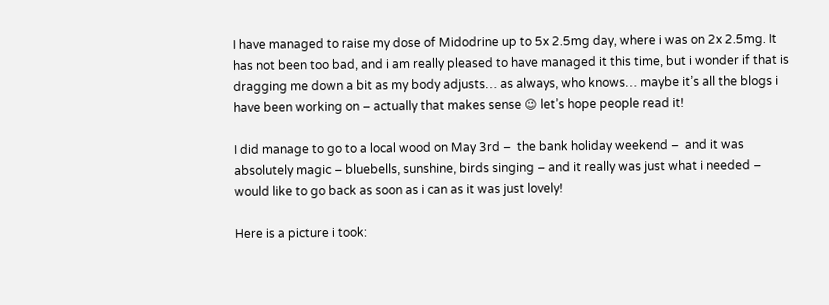I have managed to raise my dose of Midodrine up to 5x 2.5mg day, where i was on 2x 2.5mg. It has not been too bad, and i am really pleased to have managed it this time, but i wonder if that is dragging me down a bit as my body adjusts… as always, who knows… maybe it’s all the blogs i have been working on – actually that makes sense 😉 let’s hope people read it!

I did manage to go to a local wood on May 3rd –  the bank holiday weekend –  and it was absolutely magic – bluebells, sunshine, birds singing – and it really was just what i needed – would like to go back as soon as i can as it was just lovely!

Here is a picture i took: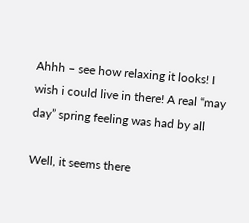Ahhh – see how relaxing it looks! I wish i could live in there! A real “may day” spring feeling was had by all

Well, it seems there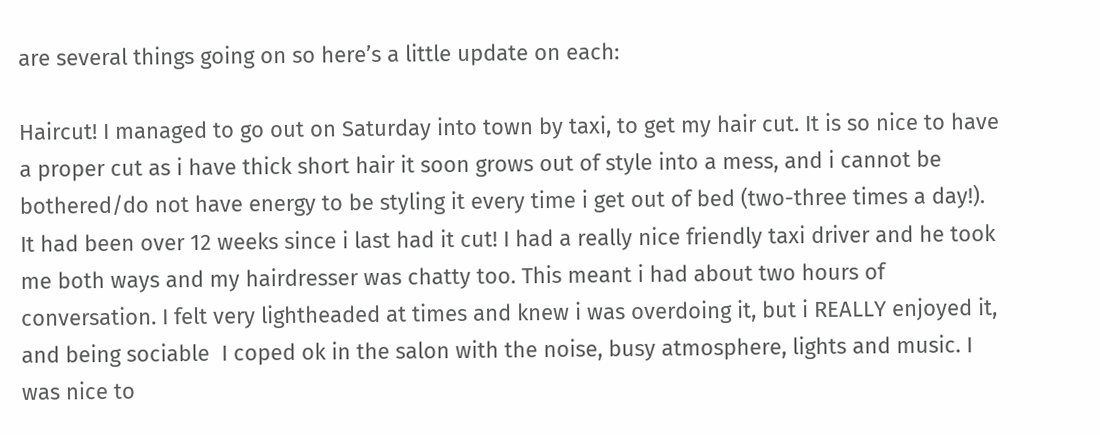are several things going on so here’s a little update on each:

Haircut! I managed to go out on Saturday into town by taxi, to get my hair cut. It is so nice to have a proper cut as i have thick short hair it soon grows out of style into a mess, and i cannot be bothered/do not have energy to be styling it every time i get out of bed (two-three times a day!). It had been over 12 weeks since i last had it cut! I had a really nice friendly taxi driver and he took me both ways and my hairdresser was chatty too. This meant i had about two hours of conversation. I felt very lightheaded at times and knew i was overdoing it, but i REALLY enjoyed it, and being sociable  I coped ok in the salon with the noise, busy atmosphere, lights and music. I was nice to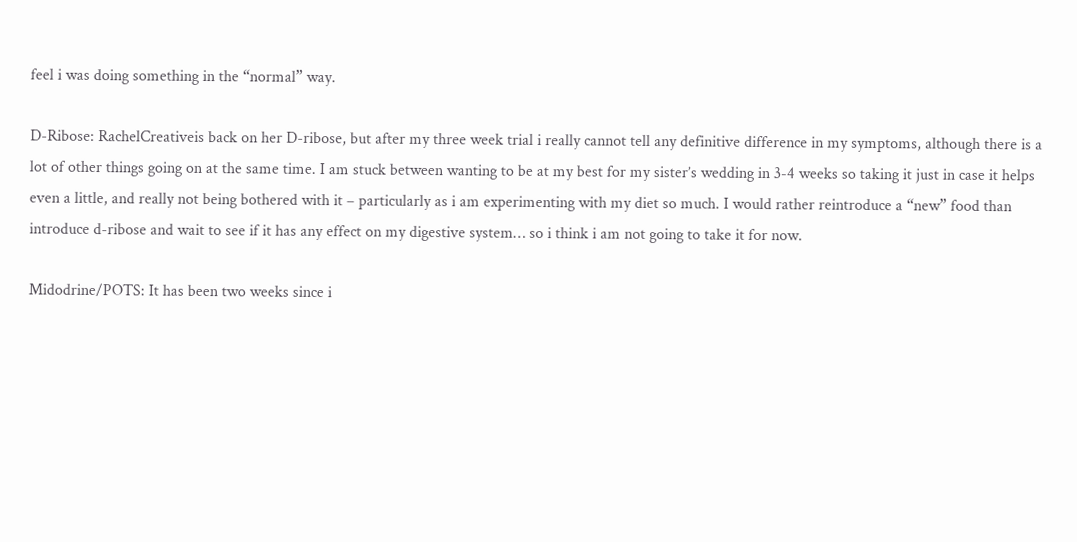feel i was doing something in the “normal” way.

D-Ribose: RachelCreativeis back on her D-ribose, but after my three week trial i really cannot tell any definitive difference in my symptoms, although there is a lot of other things going on at the same time. I am stuck between wanting to be at my best for my sister’s wedding in 3-4 weeks so taking it just in case it helps even a little, and really not being bothered with it – particularly as i am experimenting with my diet so much. I would rather reintroduce a “new” food than introduce d-ribose and wait to see if it has any effect on my digestive system… so i think i am not going to take it for now.

Midodrine/POTS: It has been two weeks since i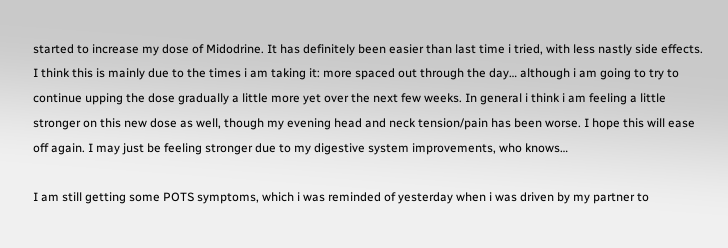started to increase my dose of Midodrine. It has definitely been easier than last time i tried, with less nastly side effects. I think this is mainly due to the times i am taking it: more spaced out through the day… although i am going to try to continue upping the dose gradually a little more yet over the next few weeks. In general i think i am feeling a little stronger on this new dose as well, though my evening head and neck tension/pain has been worse. I hope this will ease off again. I may just be feeling stronger due to my digestive system improvements, who knows…

I am still getting some POTS symptoms, which i was reminded of yesterday when i was driven by my partner to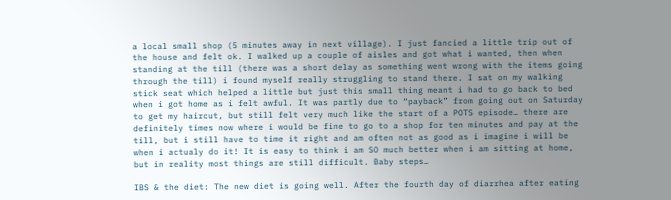a local small shop (5 minutes away in next village). I just fancied a little trip out of the house and felt ok. I walked up a couple of aisles and got what i wanted, then when standing at the till (there was a short delay as something went wrong with the items going through the till) i found myself really struggling to stand there. I sat on my walking stick seat which helped a little but just this small thing meant i had to go back to bed when i got home as i felt awful. It was partly due to “payback” from going out on Saturday to get my haircut, but still felt very much like the start of a POTS episode… there are definitely times now where i would be fine to go to a shop for ten minutes and pay at the till, but i still have to time it right and am often not as good as i imagine i will be when i actualy do it! It is easy to think i am SO much better when i am sitting at home, but in reality most things are still difficult. Baby steps…

IBS & the diet: The new diet is going well. After the fourth day of diarrhea after eating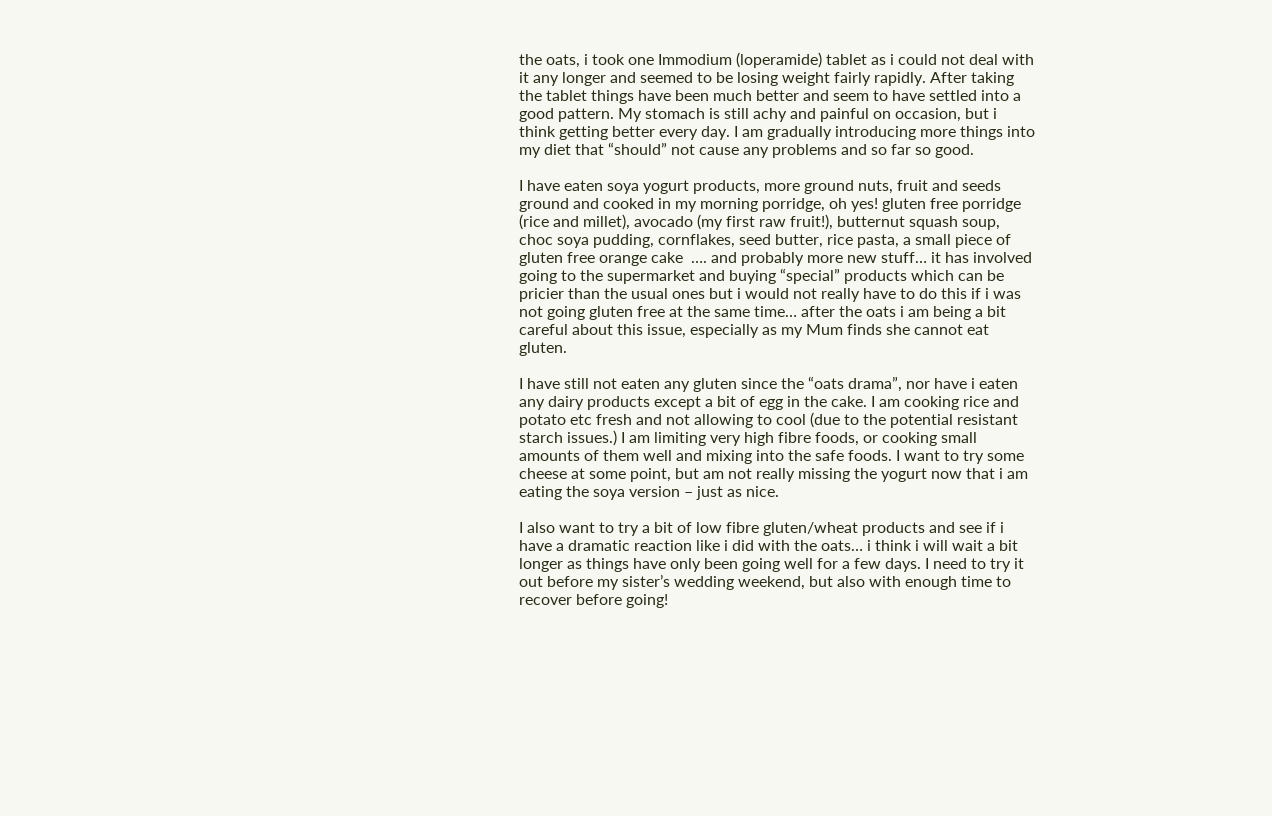the oats, i took one Immodium (loperamide) tablet as i could not deal with it any longer and seemed to be losing weight fairly rapidly. After taking the tablet things have been much better and seem to have settled into a good pattern. My stomach is still achy and painful on occasion, but i think getting better every day. I am gradually introducing more things into my diet that “should” not cause any problems and so far so good.

I have eaten soya yogurt products, more ground nuts, fruit and seeds ground and cooked in my morning porridge, oh yes! gluten free porridge (rice and millet), avocado (my first raw fruit!), butternut squash soup, choc soya pudding, cornflakes, seed butter, rice pasta, a small piece of gluten free orange cake  …. and probably more new stuff… it has involved going to the supermarket and buying “special” products which can be pricier than the usual ones but i would not really have to do this if i was not going gluten free at the same time… after the oats i am being a bit careful about this issue, especially as my Mum finds she cannot eat gluten.

I have still not eaten any gluten since the “oats drama”, nor have i eaten any dairy products except a bit of egg in the cake. I am cooking rice and potato etc fresh and not allowing to cool (due to the potential resistant starch issues.) I am limiting very high fibre foods, or cooking small amounts of them well and mixing into the safe foods. I want to try some cheese at some point, but am not really missing the yogurt now that i am eating the soya version – just as nice.

I also want to try a bit of low fibre gluten/wheat products and see if i have a dramatic reaction like i did with the oats… i think i will wait a bit longer as things have only been going well for a few days. I need to try it out before my sister’s wedding weekend, but also with enough time to recover before going!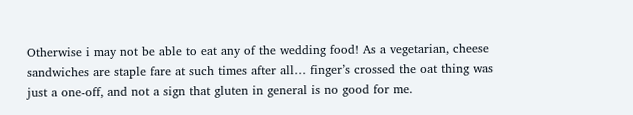Otherwise i may not be able to eat any of the wedding food! As a vegetarian, cheese sandwiches are staple fare at such times after all… finger’s crossed the oat thing was just a one-off, and not a sign that gluten in general is no good for me.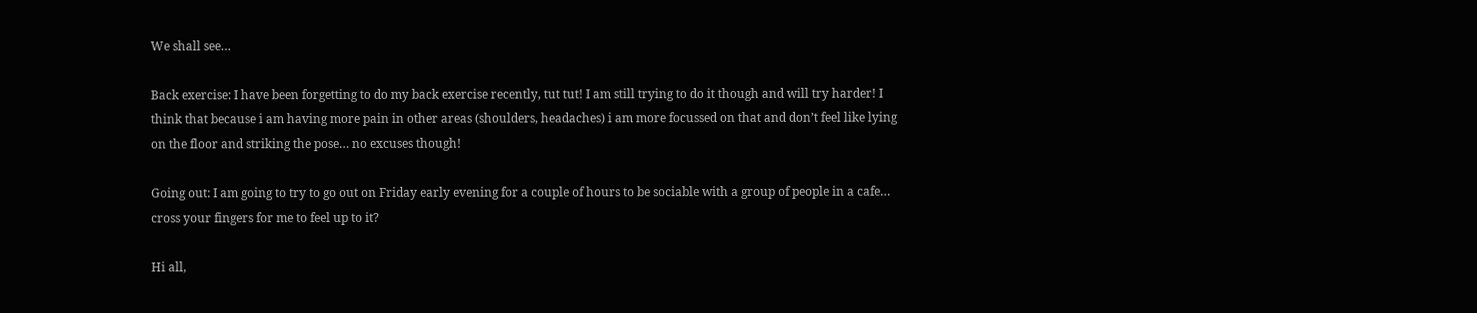We shall see…

Back exercise: I have been forgetting to do my back exercise recently, tut tut! I am still trying to do it though and will try harder! I think that because i am having more pain in other areas (shoulders, headaches) i am more focussed on that and don’t feel like lying on the floor and striking the pose… no excuses though!

Going out: I am going to try to go out on Friday early evening for a couple of hours to be sociable with a group of people in a cafe… cross your fingers for me to feel up to it?

Hi all,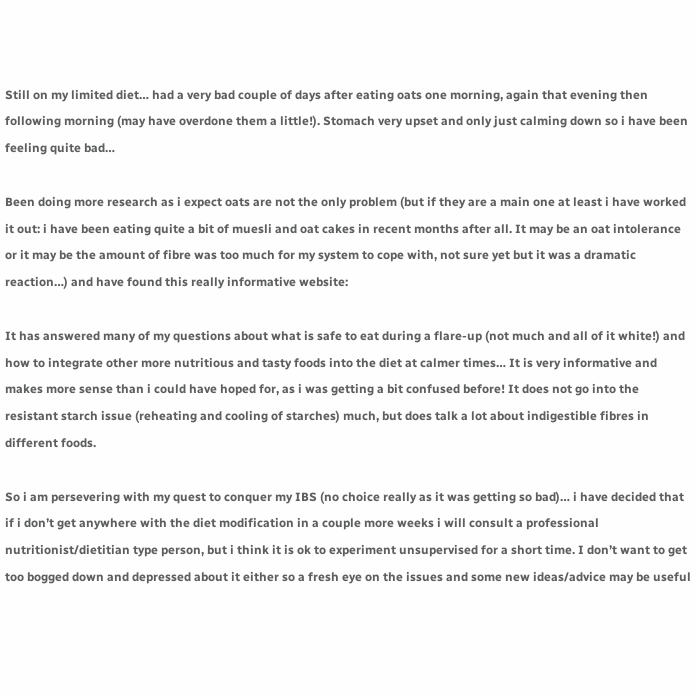Still on my limited diet… had a very bad couple of days after eating oats one morning, again that evening then following morning (may have overdone them a little!). Stomach very upset and only just calming down so i have been feeling quite bad…

Been doing more research as i expect oats are not the only problem (but if they are a main one at least i have worked it out: i have been eating quite a bit of muesli and oat cakes in recent months after all. It may be an oat intolerance or it may be the amount of fibre was too much for my system to cope with, not sure yet but it was a dramatic reaction…) and have found this really informative website:

It has answered many of my questions about what is safe to eat during a flare-up (not much and all of it white!) and how to integrate other more nutritious and tasty foods into the diet at calmer times… It is very informative and makes more sense than i could have hoped for, as i was getting a bit confused before! It does not go into the resistant starch issue (reheating and cooling of starches) much, but does talk a lot about indigestible fibres in different foods.

So i am persevering with my quest to conquer my IBS (no choice really as it was getting so bad)… i have decided that if i don’t get anywhere with the diet modification in a couple more weeks i will consult a professional nutritionist/dietitian type person, but i think it is ok to experiment unsupervised for a short time. I don’t want to get too bogged down and depressed about it either so a fresh eye on the issues and some new ideas/advice may be useful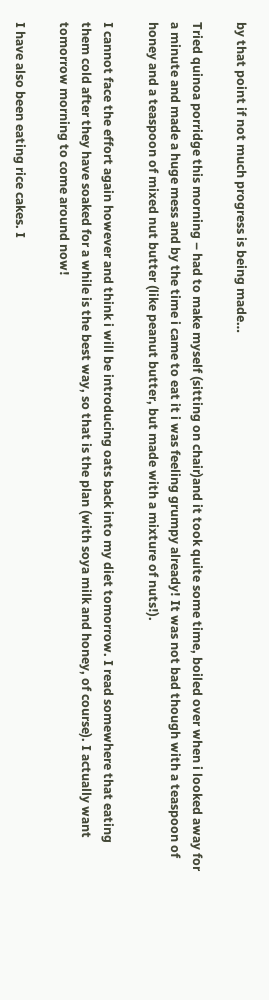by that point if not much progress is being made…

Tried quinoa porridge this morning – had to make myself (sitting on chair)and it took quite some time, boiled over when i looked away for a minute and made a huge mess and by the time i came to eat it i was feeling grumpy already! It was not bad though with a teaspoon of honey and a teaspoon of mixed nut butter (like peanut butter, but made with a mixture of nuts!).

I cannot face the effort again however and think i will be introducing oats back into my diet tomorrow. I read somewhere that eating them cold after they have soaked for a while is the best way, so that is the plan (with soya milk and honey, of course). I actually want tomorrow morning to come around now!

I have also been eating rice cakes. I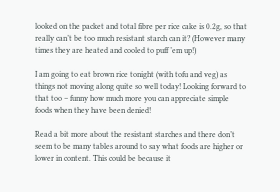looked on the packet and total fibre per rice cake is 0.2g, so that really can’t be too much resistant starch can it? (However many times they are heated and cooled to puff ’em up!)

I am going to eat brown rice tonight (with tofu and veg) as things not moving along quite so well today! Looking forward to that too – funny how much more you can appreciate simple foods when they have been denied!

Read a bit more about the resistant starches and there don’t seem to be many tables around to say what foods are higher or lower in content. This could be because it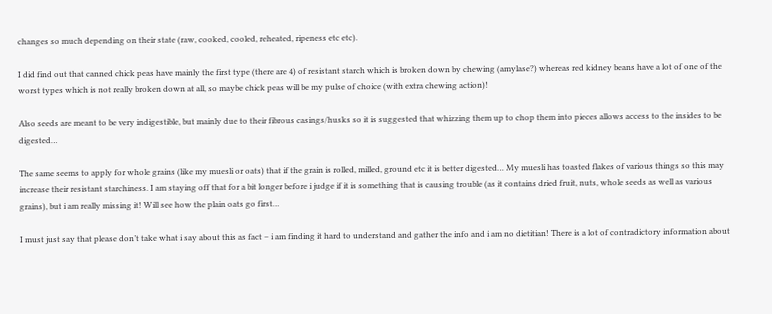changes so much depending on their state (raw, cooked, cooled, reheated, ripeness etc etc).

I did find out that canned chick peas have mainly the first type (there are 4) of resistant starch which is broken down by chewing (amylase?) whereas red kidney beans have a lot of one of the worst types which is not really broken down at all, so maybe chick peas will be my pulse of choice (with extra chewing action)!

Also seeds are meant to be very indigestible, but mainly due to their fibrous casings/husks so it is suggested that whizzing them up to chop them into pieces allows access to the insides to be digested…

The same seems to apply for whole grains (like my muesli or oats) that if the grain is rolled, milled, ground etc it is better digested… My muesli has toasted flakes of various things so this may increase their resistant starchiness. I am staying off that for a bit longer before i judge if it is something that is causing trouble (as it contains dried fruit, nuts, whole seeds as well as various grains), but i am really missing it! Will see how the plain oats go first…

I must just say that please don’t take what i say about this as fact – i am finding it hard to understand and gather the info and i am no dietitian! There is a lot of contradictory information about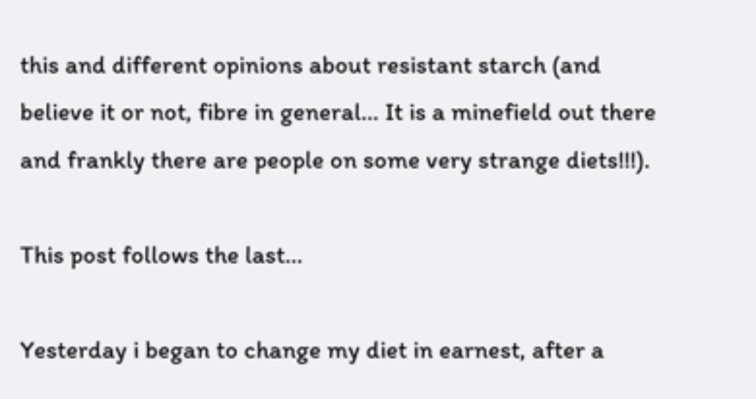this and different opinions about resistant starch (and believe it or not, fibre in general… It is a minefield out there and frankly there are people on some very strange diets!!!).

This post follows the last…

Yesterday i began to change my diet in earnest, after a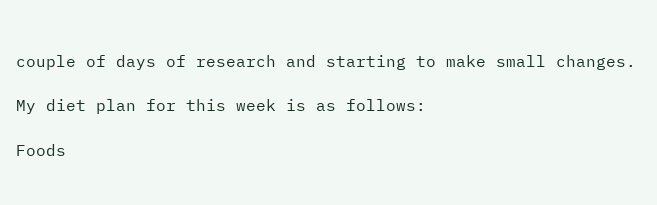couple of days of research and starting to make small changes.

My diet plan for this week is as follows:

Foods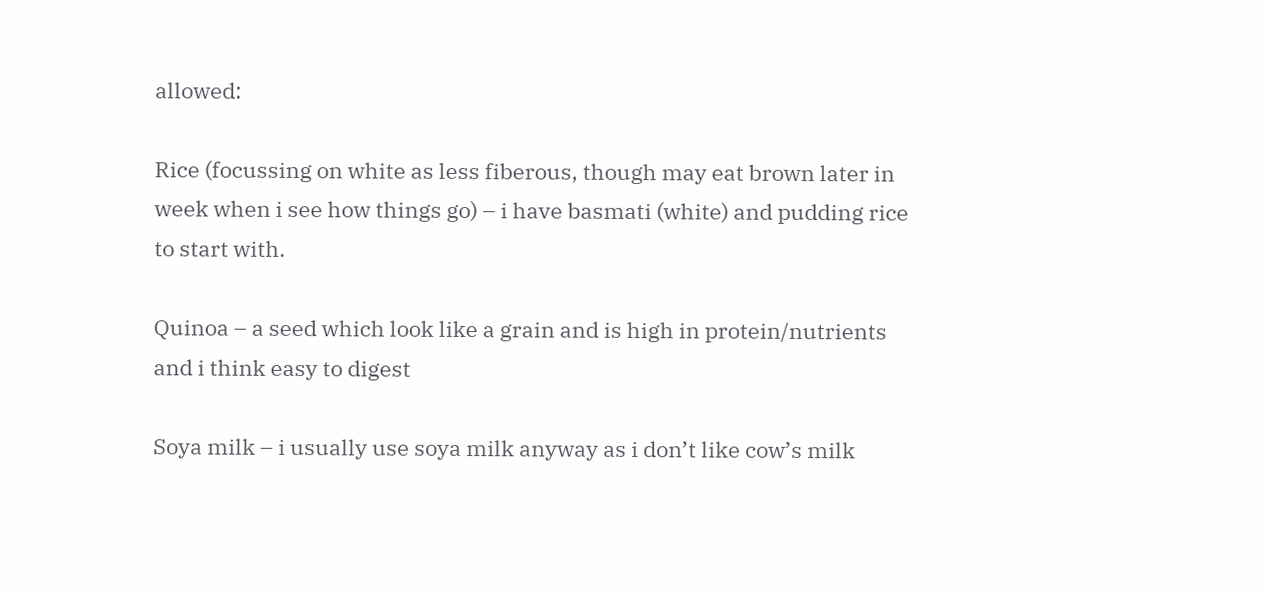allowed:

Rice (focussing on white as less fiberous, though may eat brown later in week when i see how things go) – i have basmati (white) and pudding rice to start with.

Quinoa – a seed which look like a grain and is high in protein/nutrients and i think easy to digest

Soya milk – i usually use soya milk anyway as i don’t like cow’s milk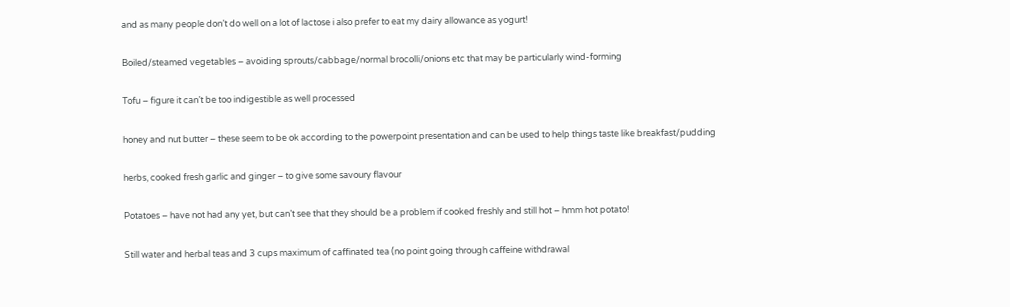and as many people don’t do well on a lot of lactose i also prefer to eat my dairy allowance as yogurt!

Boiled/steamed vegetables – avoiding sprouts/cabbage/normal brocolli/onions etc that may be particularly wind-forming

Tofu – figure it can’t be too indigestible as well processed

honey and nut butter – these seem to be ok according to the powerpoint presentation and can be used to help things taste like breakfast/pudding

herbs, cooked fresh garlic and ginger – to give some savoury flavour

Potatoes – have not had any yet, but can’t see that they should be a problem if cooked freshly and still hot – hmm hot potato!

Still water and herbal teas and 3 cups maximum of caffinated tea (no point going through caffeine withdrawal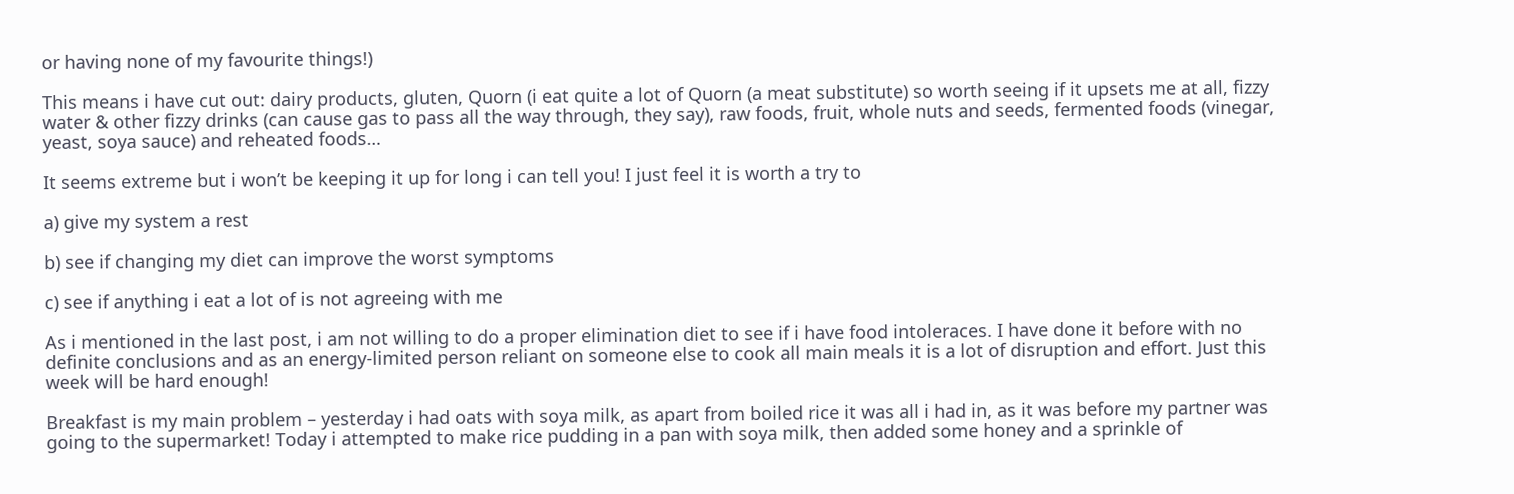or having none of my favourite things!)

This means i have cut out: dairy products, gluten, Quorn (i eat quite a lot of Quorn (a meat substitute) so worth seeing if it upsets me at all, fizzy water & other fizzy drinks (can cause gas to pass all the way through, they say), raw foods, fruit, whole nuts and seeds, fermented foods (vinegar, yeast, soya sauce) and reheated foods…

It seems extreme but i won’t be keeping it up for long i can tell you! I just feel it is worth a try to

a) give my system a rest

b) see if changing my diet can improve the worst symptoms

c) see if anything i eat a lot of is not agreeing with me

As i mentioned in the last post, i am not willing to do a proper elimination diet to see if i have food intoleraces. I have done it before with no definite conclusions and as an energy-limited person reliant on someone else to cook all main meals it is a lot of disruption and effort. Just this week will be hard enough!

Breakfast is my main problem – yesterday i had oats with soya milk, as apart from boiled rice it was all i had in, as it was before my partner was going to the supermarket! Today i attempted to make rice pudding in a pan with soya milk, then added some honey and a sprinkle of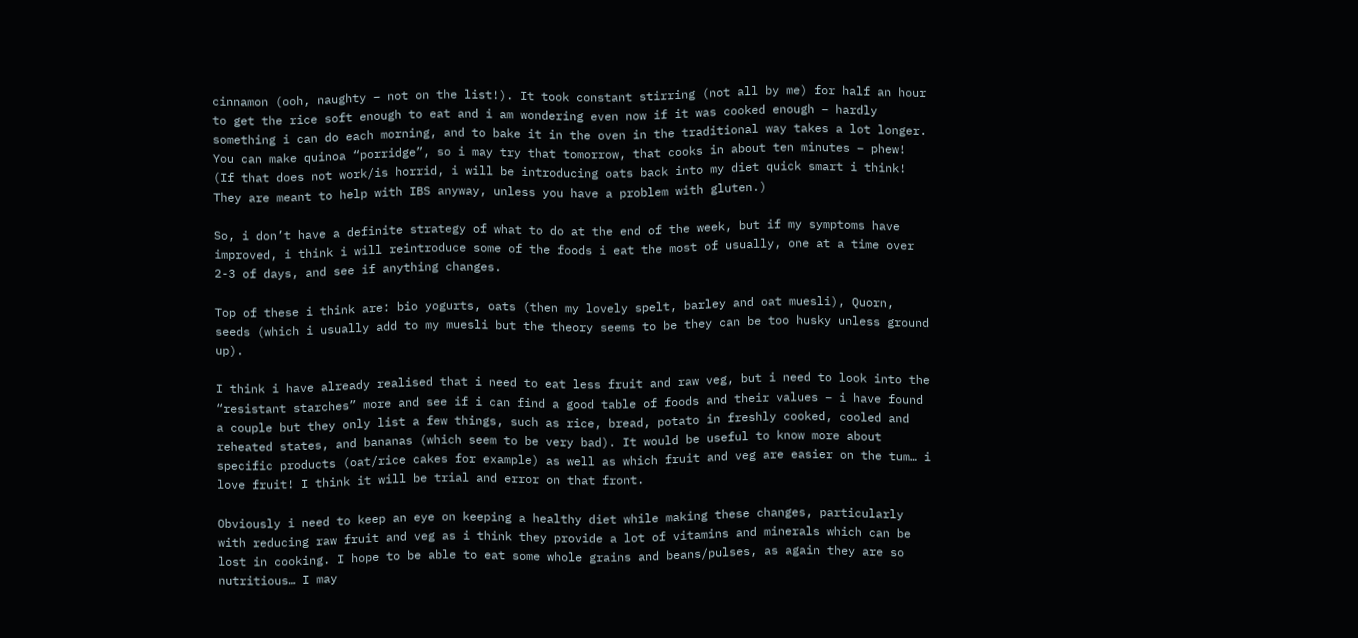cinnamon (ooh, naughty – not on the list!). It took constant stirring (not all by me) for half an hour to get the rice soft enough to eat and i am wondering even now if it was cooked enough – hardly something i can do each morning, and to bake it in the oven in the traditional way takes a lot longer. You can make quinoa “porridge”, so i may try that tomorrow, that cooks in about ten minutes – phew! (If that does not work/is horrid, i will be introducing oats back into my diet quick smart i think! They are meant to help with IBS anyway, unless you have a problem with gluten.)

So, i don’t have a definite strategy of what to do at the end of the week, but if my symptoms have improved, i think i will reintroduce some of the foods i eat the most of usually, one at a time over 2-3 of days, and see if anything changes.

Top of these i think are: bio yogurts, oats (then my lovely spelt, barley and oat muesli), Quorn, seeds (which i usually add to my muesli but the theory seems to be they can be too husky unless ground up).

I think i have already realised that i need to eat less fruit and raw veg, but i need to look into the “resistant starches” more and see if i can find a good table of foods and their values – i have found a couple but they only list a few things, such as rice, bread, potato in freshly cooked, cooled and reheated states, and bananas (which seem to be very bad). It would be useful to know more about specific products (oat/rice cakes for example) as well as which fruit and veg are easier on the tum… i love fruit! I think it will be trial and error on that front.

Obviously i need to keep an eye on keeping a healthy diet while making these changes, particularly with reducing raw fruit and veg as i think they provide a lot of vitamins and minerals which can be lost in cooking. I hope to be able to eat some whole grains and beans/pulses, as again they are so nutritious… I may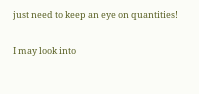just need to keep an eye on quantities!

I may look into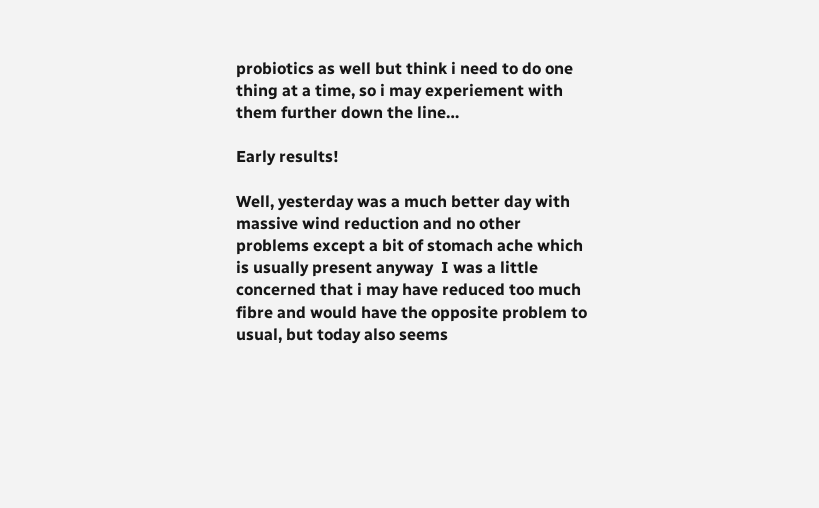probiotics as well but think i need to do one thing at a time, so i may experiement with them further down the line…

Early results!

Well, yesterday was a much better day with massive wind reduction and no other problems except a bit of stomach ache which is usually present anyway  I was a little concerned that i may have reduced too much fibre and would have the opposite problem to usual, but today also seems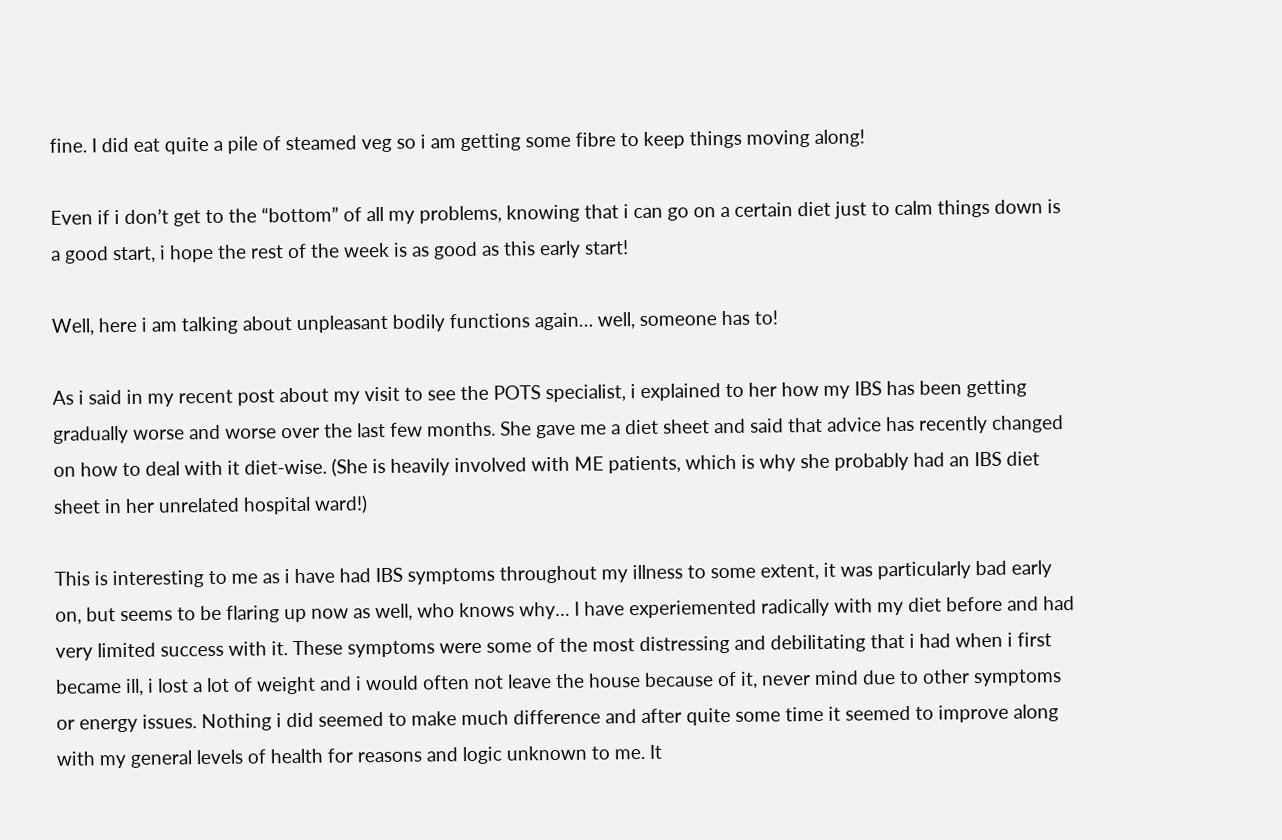fine. I did eat quite a pile of steamed veg so i am getting some fibre to keep things moving along!

Even if i don’t get to the “bottom” of all my problems, knowing that i can go on a certain diet just to calm things down is a good start, i hope the rest of the week is as good as this early start!

Well, here i am talking about unpleasant bodily functions again… well, someone has to!

As i said in my recent post about my visit to see the POTS specialist, i explained to her how my IBS has been getting gradually worse and worse over the last few months. She gave me a diet sheet and said that advice has recently changed on how to deal with it diet-wise. (She is heavily involved with ME patients, which is why she probably had an IBS diet sheet in her unrelated hospital ward!)

This is interesting to me as i have had IBS symptoms throughout my illness to some extent, it was particularly bad early on, but seems to be flaring up now as well, who knows why… I have experiemented radically with my diet before and had very limited success with it. These symptoms were some of the most distressing and debilitating that i had when i first became ill, i lost a lot of weight and i would often not leave the house because of it, never mind due to other symptoms or energy issues. Nothing i did seemed to make much difference and after quite some time it seemed to improve along with my general levels of health for reasons and logic unknown to me. It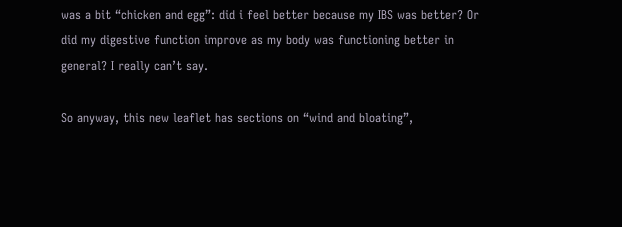was a bit “chicken and egg”: did i feel better because my IBS was better? Or did my digestive function improve as my body was functioning better in general? I really can’t say.

So anyway, this new leaflet has sections on “wind and bloating”,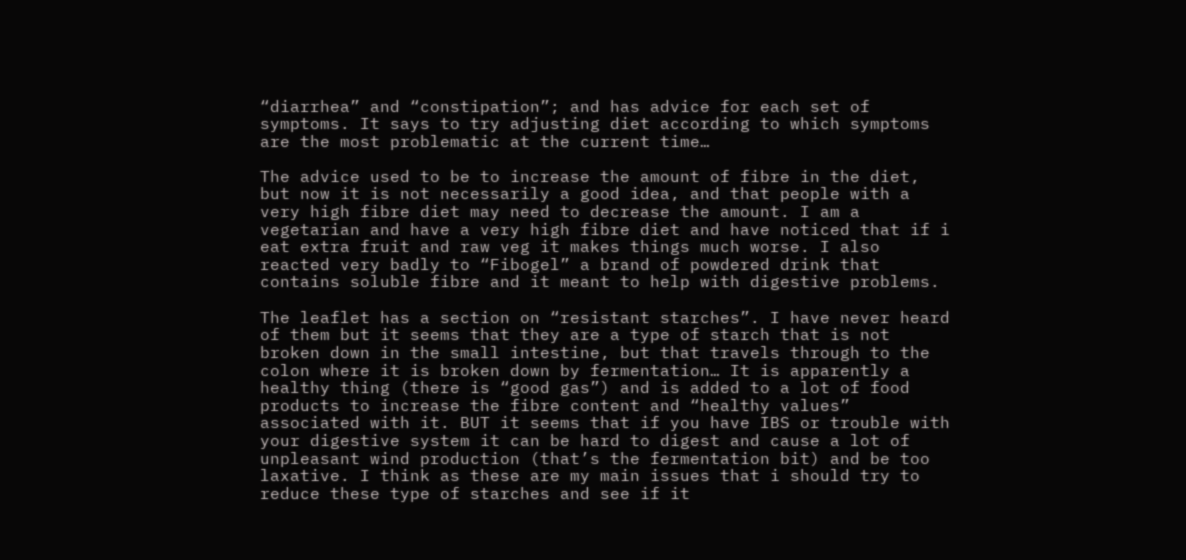“diarrhea” and “constipation”; and has advice for each set of symptoms. It says to try adjusting diet according to which symptoms are the most problematic at the current time…

The advice used to be to increase the amount of fibre in the diet, but now it is not necessarily a good idea, and that people with a very high fibre diet may need to decrease the amount. I am a vegetarian and have a very high fibre diet and have noticed that if i eat extra fruit and raw veg it makes things much worse. I also reacted very badly to “Fibogel” a brand of powdered drink that contains soluble fibre and it meant to help with digestive problems.

The leaflet has a section on “resistant starches”. I have never heard of them but it seems that they are a type of starch that is not broken down in the small intestine, but that travels through to the colon where it is broken down by fermentation… It is apparently a healthy thing (there is “good gas”) and is added to a lot of food products to increase the fibre content and “healthy values” associated with it. BUT it seems that if you have IBS or trouble with your digestive system it can be hard to digest and cause a lot of unpleasant wind production (that’s the fermentation bit) and be too laxative. I think as these are my main issues that i should try to reduce these type of starches and see if it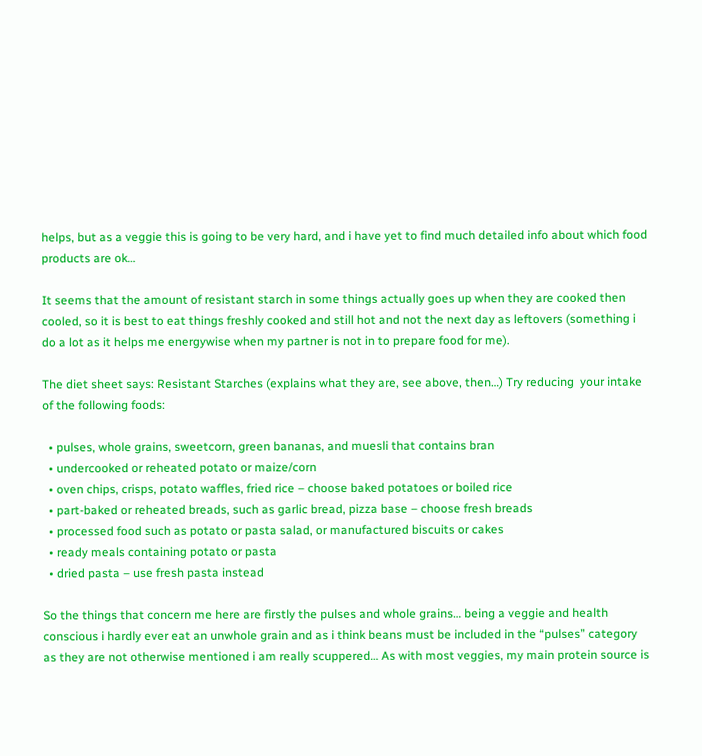helps, but as a veggie this is going to be very hard, and i have yet to find much detailed info about which food products are ok…

It seems that the amount of resistant starch in some things actually goes up when they are cooked then cooled, so it is best to eat things freshly cooked and still hot and not the next day as leftovers (something i do a lot as it helps me energywise when my partner is not in to prepare food for me).

The diet sheet says: Resistant Starches (explains what they are, see above, then…) Try reducing  your intake of the following foods:

  • pulses, whole grains, sweetcorn, green bananas, and muesli that contains bran
  • undercooked or reheated potato or maize/corn
  • oven chips, crisps, potato waffles, fried rice – choose baked potatoes or boiled rice
  • part-baked or reheated breads, such as garlic bread, pizza base – choose fresh breads
  • processed food such as potato or pasta salad, or manufactured biscuits or cakes
  • ready meals containing potato or pasta
  • dried pasta – use fresh pasta instead

So the things that concern me here are firstly the pulses and whole grains… being a veggie and health conscious i hardly ever eat an unwhole grain and as i think beans must be included in the “pulses” category as they are not otherwise mentioned i am really scuppered… As with most veggies, my main protein source is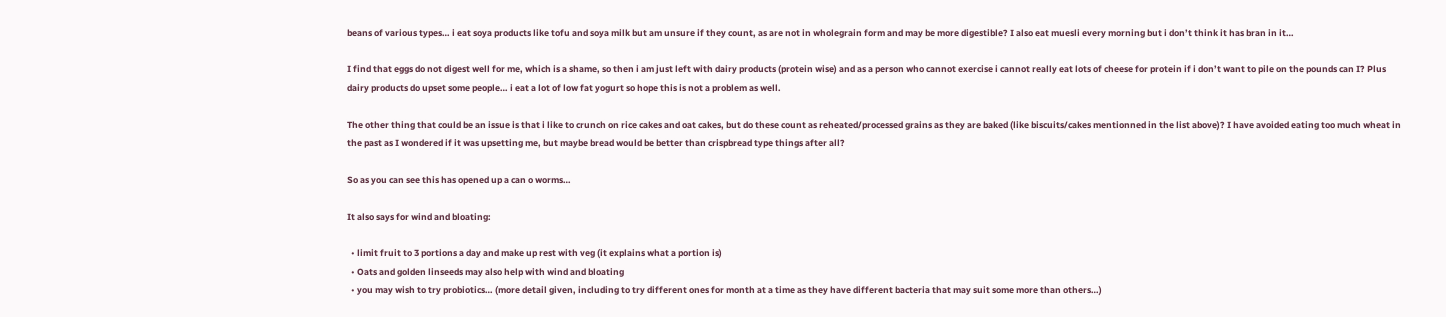beans of various types… i eat soya products like tofu and soya milk but am unsure if they count, as are not in wholegrain form and may be more digestible? I also eat muesli every morning but i don’t think it has bran in it…

I find that eggs do not digest well for me, which is a shame, so then i am just left with dairy products (protein wise) and as a person who cannot exercise i cannot really eat lots of cheese for protein if i don’t want to pile on the pounds can I? Plus dairy products do upset some people… i eat a lot of low fat yogurt so hope this is not a problem as well.

The other thing that could be an issue is that i like to crunch on rice cakes and oat cakes, but do these count as reheated/processed grains as they are baked (like biscuits/cakes mentionned in the list above)? I have avoided eating too much wheat in the past as I wondered if it was upsetting me, but maybe bread would be better than crispbread type things after all?

So as you can see this has opened up a can o worms…

It also says for wind and bloating:

  • limit fruit to 3 portions a day and make up rest with veg (it explains what a portion is)
  • Oats and golden linseeds may also help with wind and bloating
  • you may wish to try probiotics… (more detail given, including to try different ones for month at a time as they have different bacteria that may suit some more than others…)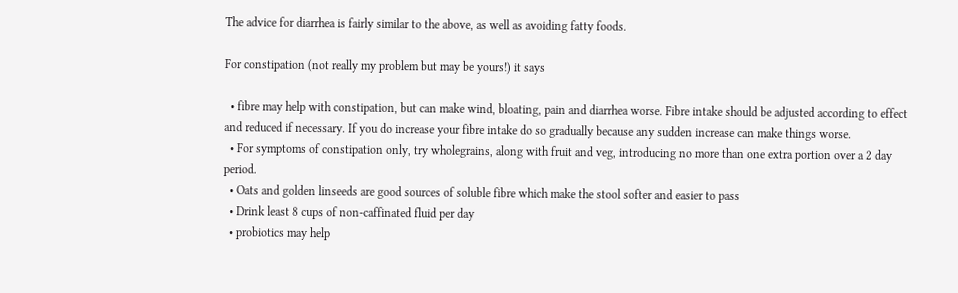The advice for diarrhea is fairly similar to the above, as well as avoiding fatty foods.

For constipation (not really my problem but may be yours!) it says

  • fibre may help with constipation, but can make wind, bloating, pain and diarrhea worse. Fibre intake should be adjusted according to effect and reduced if necessary. If you do increase your fibre intake do so gradually because any sudden increase can make things worse.
  • For symptoms of constipation only, try wholegrains, along with fruit and veg, introducing no more than one extra portion over a 2 day period.
  • Oats and golden linseeds are good sources of soluble fibre which make the stool softer and easier to pass
  • Drink least 8 cups of non-caffinated fluid per day
  • probiotics may help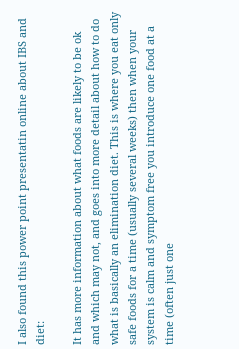I also found this power point presentatin online about IBS and diet:

It has more information about what foods are likely to be ok and which may not, and goes into more detail about how to do what is basically an elimination diet. This is where you eat only safe foods for a time (usually several weeks) then when your system is calm and symptom free you introduce one food at a time (often just one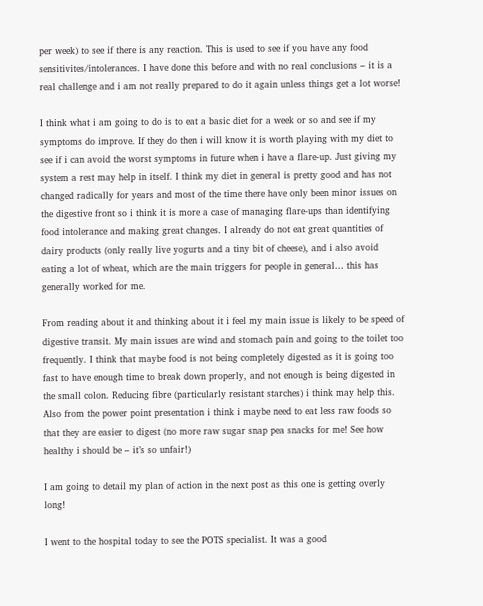per week) to see if there is any reaction. This is used to see if you have any food sensitivites/intolerances. I have done this before and with no real conclusions – it is a real challenge and i am not really prepared to do it again unless things get a lot worse!

I think what i am going to do is to eat a basic diet for a week or so and see if my symptoms do improve. If they do then i will know it is worth playing with my diet to see if i can avoid the worst symptoms in future when i have a flare-up. Just giving my system a rest may help in itself. I think my diet in general is pretty good and has not changed radically for years and most of the time there have only been minor issues on the digestive front so i think it is more a case of managing flare-ups than identifying food intolerance and making great changes. I already do not eat great quantities of dairy products (only really live yogurts and a tiny bit of cheese), and i also avoid eating a lot of wheat, which are the main triggers for people in general… this has generally worked for me.

From reading about it and thinking about it i feel my main issue is likely to be speed of digestive transit. My main issues are wind and stomach pain and going to the toilet too frequently. I think that maybe food is not being completely digested as it is going too fast to have enough time to break down properly, and not enough is being digested in the small colon. Reducing fibre (particularly resistant starches) i think may help this. Also from the power point presentation i think i maybe need to eat less raw foods so that they are easier to digest (no more raw sugar snap pea snacks for me! See how healthy i should be – it’s so unfair!)

I am going to detail my plan of action in the next post as this one is getting overly long!

I went to the hospital today to see the POTS specialist. It was a good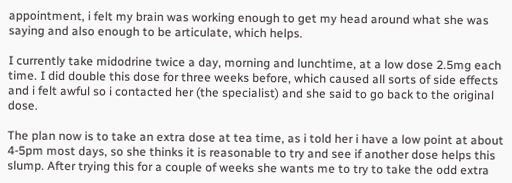appointment, i felt my brain was working enough to get my head around what she was saying and also enough to be articulate, which helps.

I currently take midodrine twice a day, morning and lunchtime, at a low dose 2.5mg each time. I did double this dose for three weeks before, which caused all sorts of side effects and i felt awful so i contacted her (the specialist) and she said to go back to the original dose.

The plan now is to take an extra dose at tea time, as i told her i have a low point at about 4-5pm most days, so she thinks it is reasonable to try and see if another dose helps this slump. After trying this for a couple of weeks she wants me to try to take the odd extra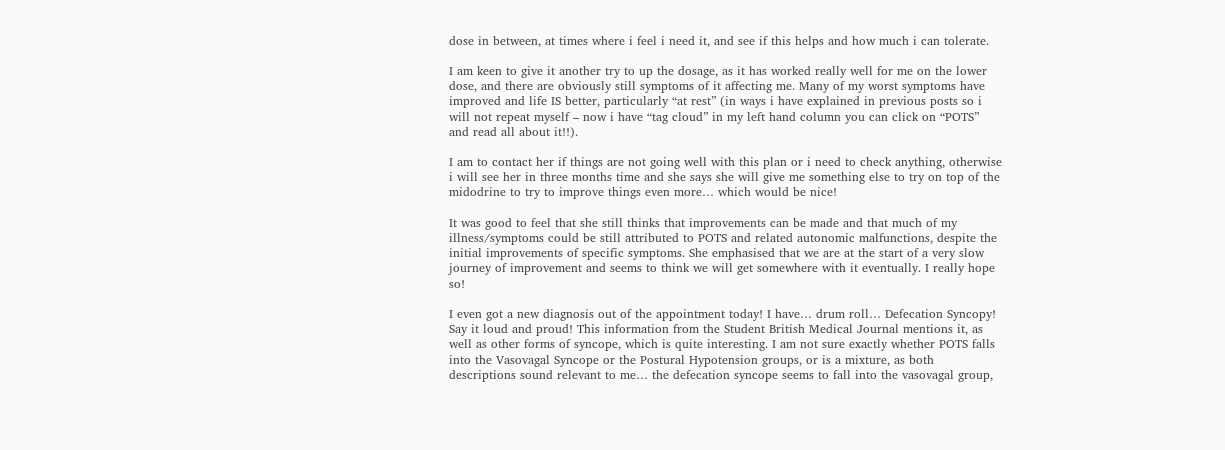dose in between, at times where i feel i need it, and see if this helps and how much i can tolerate.

I am keen to give it another try to up the dosage, as it has worked really well for me on the lower dose, and there are obviously still symptoms of it affecting me. Many of my worst symptoms have improved and life IS better, particularly “at rest” (in ways i have explained in previous posts so i will not repeat myself – now i have “tag cloud” in my left hand column you can click on “POTS” and read all about it!!).

I am to contact her if things are not going well with this plan or i need to check anything, otherwise i will see her in three months time and she says she will give me something else to try on top of the midodrine to try to improve things even more… which would be nice!

It was good to feel that she still thinks that improvements can be made and that much of my illness/symptoms could be still attributed to POTS and related autonomic malfunctions, despite the initial improvements of specific symptoms. She emphasised that we are at the start of a very slow  journey of improvement and seems to think we will get somewhere with it eventually. I really hope so!

I even got a new diagnosis out of the appointment today! I have… drum roll… Defecation Syncopy! Say it loud and proud! This information from the Student British Medical Journal mentions it, as well as other forms of syncope, which is quite interesting. I am not sure exactly whether POTS falls into the Vasovagal Syncope or the Postural Hypotension groups, or is a mixture, as both descriptions sound relevant to me… the defecation syncope seems to fall into the vasovagal group,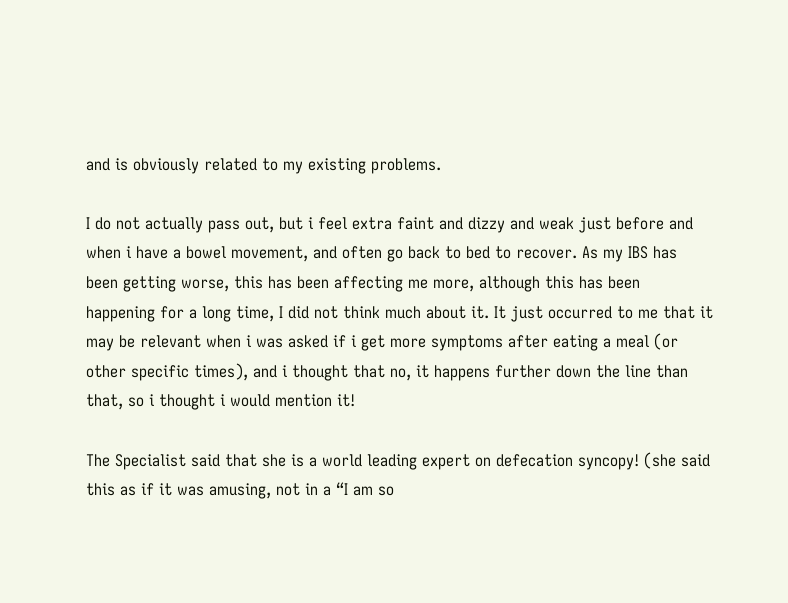and is obviously related to my existing problems.

I do not actually pass out, but i feel extra faint and dizzy and weak just before and when i have a bowel movement, and often go back to bed to recover. As my IBS has been getting worse, this has been affecting me more, although this has been happening for a long time, I did not think much about it. It just occurred to me that it may be relevant when i was asked if i get more symptoms after eating a meal (or other specific times), and i thought that no, it happens further down the line than that, so i thought i would mention it!

The Specialist said that she is a world leading expert on defecation syncopy! (she said this as if it was amusing, not in a “I am so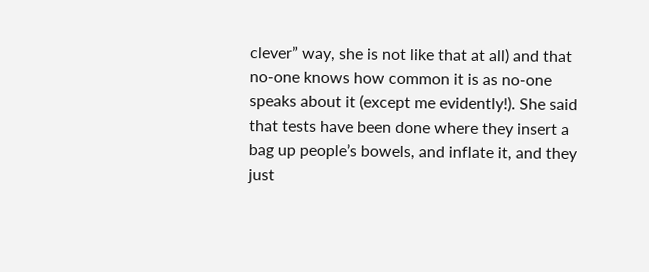clever” way, she is not like that at all) and that no-one knows how common it is as no-one speaks about it (except me evidently!). She said that tests have been done where they insert a bag up people’s bowels, and inflate it, and they just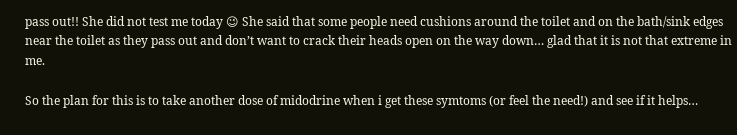pass out!! She did not test me today 😉 She said that some people need cushions around the toilet and on the bath/sink edges near the toilet as they pass out and don’t want to crack their heads open on the way down… glad that it is not that extreme in me.

So the plan for this is to take another dose of midodrine when i get these symtoms (or feel the need!) and see if it helps…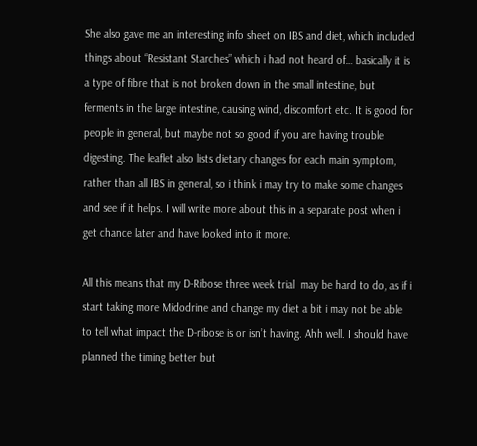She also gave me an interesting info sheet on IBS and diet, which included things about “Resistant Starches” which i had not heard of… basically it is a type of fibre that is not broken down in the small intestine, but ferments in the large intestine, causing wind, discomfort etc. It is good for people in general, but maybe not so good if you are having trouble digesting. The leaflet also lists dietary changes for each main symptom, rather than all IBS in general, so i think i may try to make some changes and see if it helps. I will write more about this in a separate post when i get chance later and have looked into it more.

All this means that my D-Ribose three week trial  may be hard to do, as if i start taking more Midodrine and change my diet a bit i may not be able to tell what impact the D-ribose is or isn’t having. Ahh well. I should have planned the timing better but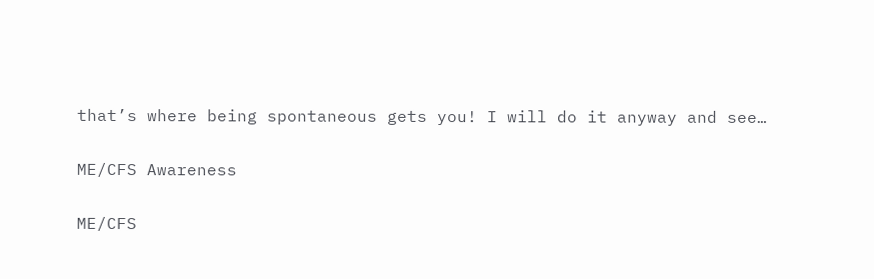that’s where being spontaneous gets you! I will do it anyway and see…

ME/CFS Awareness

ME/CFS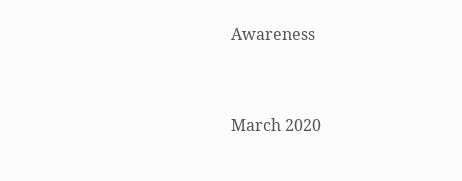Awareness


March 2020